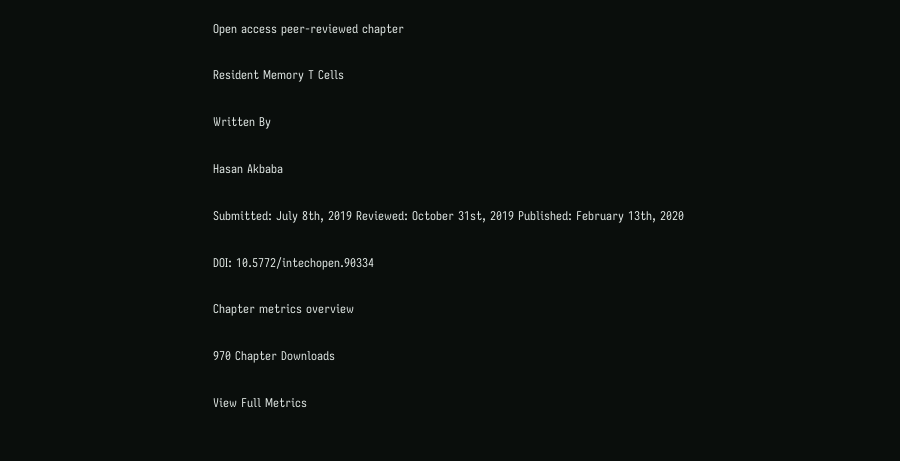Open access peer-reviewed chapter

Resident Memory T Cells

Written By

Hasan Akbaba

Submitted: July 8th, 2019 Reviewed: October 31st, 2019 Published: February 13th, 2020

DOI: 10.5772/intechopen.90334

Chapter metrics overview

970 Chapter Downloads

View Full Metrics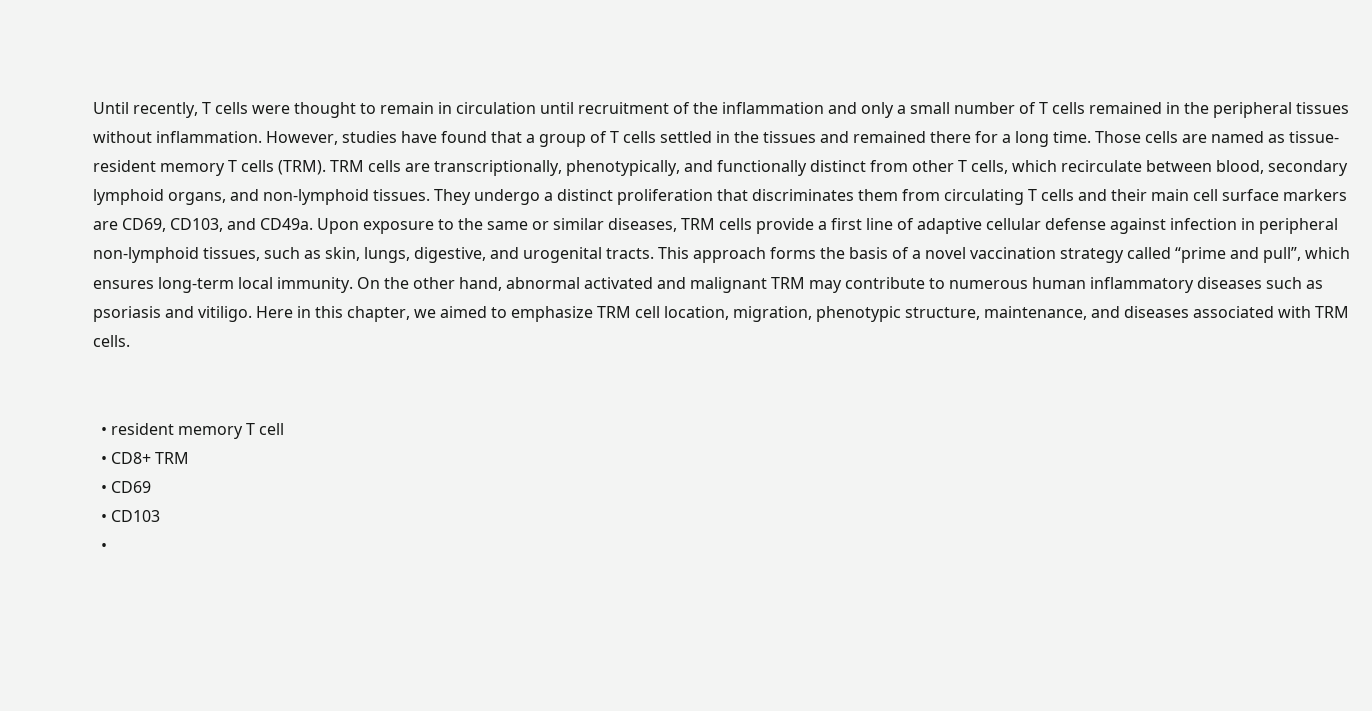Until recently, T cells were thought to remain in circulation until recruitment of the inflammation and only a small number of T cells remained in the peripheral tissues without inflammation. However, studies have found that a group of T cells settled in the tissues and remained there for a long time. Those cells are named as tissue-resident memory T cells (TRM). TRM cells are transcriptionally, phenotypically, and functionally distinct from other T cells, which recirculate between blood, secondary lymphoid organs, and non-lymphoid tissues. They undergo a distinct proliferation that discriminates them from circulating T cells and their main cell surface markers are CD69, CD103, and CD49a. Upon exposure to the same or similar diseases, TRM cells provide a first line of adaptive cellular defense against infection in peripheral non-lymphoid tissues, such as skin, lungs, digestive, and urogenital tracts. This approach forms the basis of a novel vaccination strategy called “prime and pull”, which ensures long-term local immunity. On the other hand, abnormal activated and malignant TRM may contribute to numerous human inflammatory diseases such as psoriasis and vitiligo. Here in this chapter, we aimed to emphasize TRM cell location, migration, phenotypic structure, maintenance, and diseases associated with TRM cells.


  • resident memory T cell
  • CD8+ TRM
  • CD69
  • CD103
  •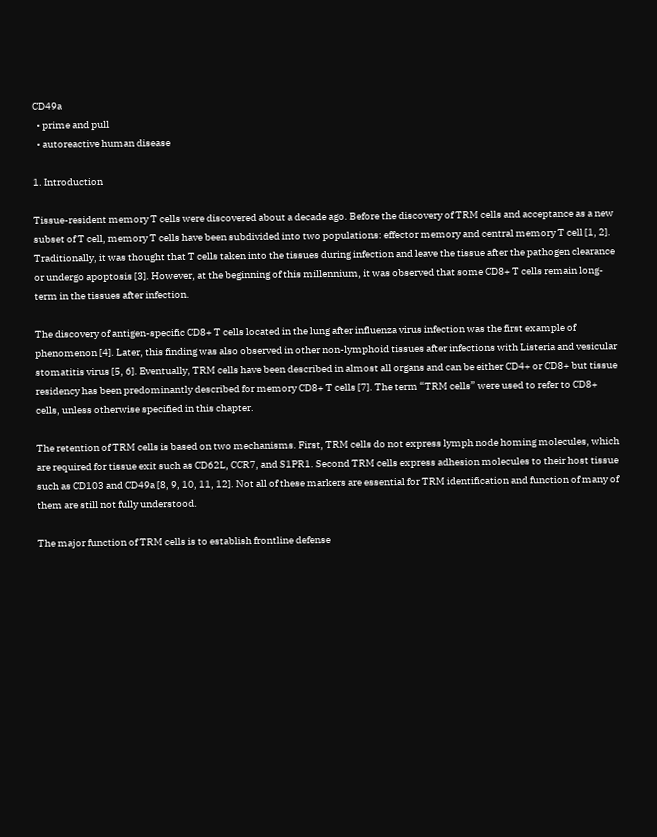CD49a
  • prime and pull
  • autoreactive human disease

1. Introduction

Tissue-resident memory T cells were discovered about a decade ago. Before the discovery of TRM cells and acceptance as a new subset of T cell, memory T cells have been subdivided into two populations: effector memory and central memory T cell [1, 2]. Traditionally, it was thought that T cells taken into the tissues during infection and leave the tissue after the pathogen clearance or undergo apoptosis [3]. However, at the beginning of this millennium, it was observed that some CD8+ T cells remain long-term in the tissues after infection.

The discovery of antigen-specific CD8+ T cells located in the lung after influenza virus infection was the first example of phenomenon [4]. Later, this finding was also observed in other non-lymphoid tissues after infections with Listeria and vesicular stomatitis virus [5, 6]. Eventually, TRM cells have been described in almost all organs and can be either CD4+ or CD8+ but tissue residency has been predominantly described for memory CD8+ T cells [7]. The term “TRM cells” were used to refer to CD8+ cells, unless otherwise specified in this chapter.

The retention of TRM cells is based on two mechanisms. First, TRM cells do not express lymph node homing molecules, which are required for tissue exit such as CD62L, CCR7, and S1PR1. Second TRM cells express adhesion molecules to their host tissue such as CD103 and CD49a [8, 9, 10, 11, 12]. Not all of these markers are essential for TRM identification and function of many of them are still not fully understood.

The major function of TRM cells is to establish frontline defense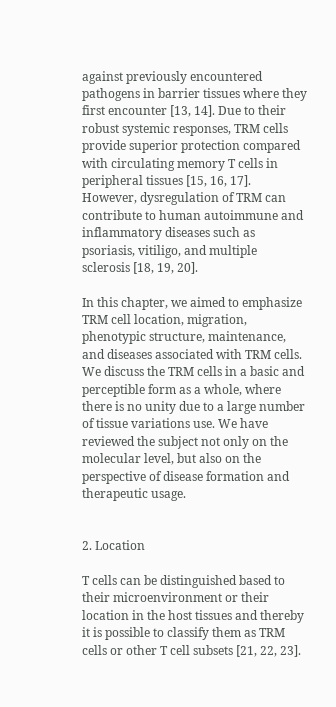against previously encountered pathogens in barrier tissues where they first encounter [13, 14]. Due to their robust systemic responses, TRM cells provide superior protection compared with circulating memory T cells in peripheral tissues [15, 16, 17]. However, dysregulation of TRM can contribute to human autoimmune and inflammatory diseases such as psoriasis, vitiligo, and multiple sclerosis [18, 19, 20].

In this chapter, we aimed to emphasize TRM cell location, migration, phenotypic structure, maintenance, and diseases associated with TRM cells. We discuss the TRM cells in a basic and perceptible form as a whole, where there is no unity due to a large number of tissue variations use. We have reviewed the subject not only on the molecular level, but also on the perspective of disease formation and therapeutic usage.


2. Location

T cells can be distinguished based to their microenvironment or their location in the host tissues and thereby it is possible to classify them as TRM cells or other T cell subsets [21, 22, 23].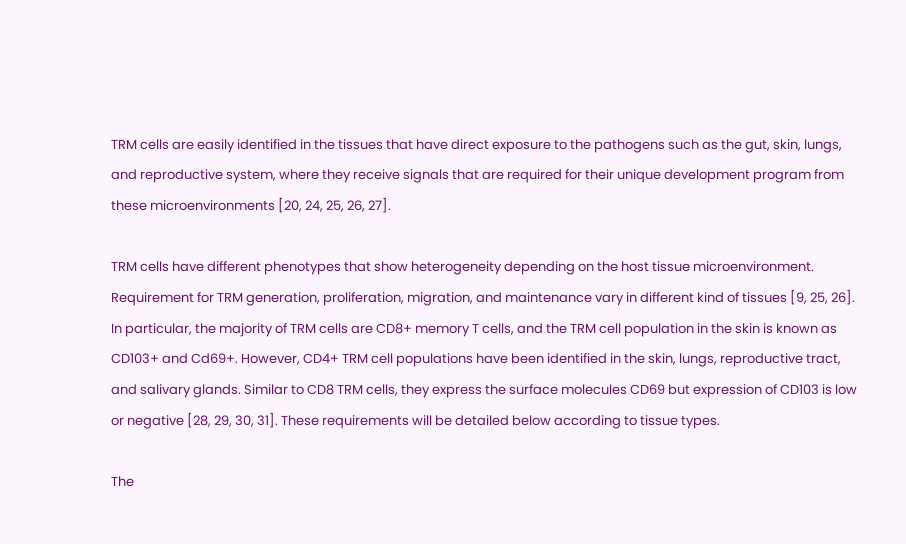TRM cells are easily identified in the tissues that have direct exposure to the pathogens such as the gut, skin, lungs, and reproductive system, where they receive signals that are required for their unique development program from these microenvironments [20, 24, 25, 26, 27].

TRM cells have different phenotypes that show heterogeneity depending on the host tissue microenvironment. Requirement for TRM generation, proliferation, migration, and maintenance vary in different kind of tissues [9, 25, 26]. In particular, the majority of TRM cells are CD8+ memory T cells, and the TRM cell population in the skin is known as CD103+ and Cd69+. However, CD4+ TRM cell populations have been identified in the skin, lungs, reproductive tract, and salivary glands. Similar to CD8 TRM cells, they express the surface molecules CD69 but expression of CD103 is low or negative [28, 29, 30, 31]. These requirements will be detailed below according to tissue types.

The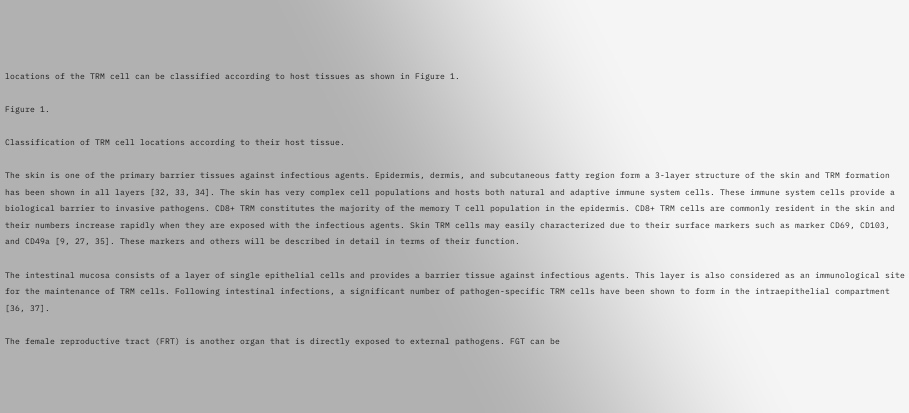locations of the TRM cell can be classified according to host tissues as shown in Figure 1.

Figure 1.

Classification of TRM cell locations according to their host tissue.

The skin is one of the primary barrier tissues against infectious agents. Epidermis, dermis, and subcutaneous fatty region form a 3-layer structure of the skin and TRM formation has been shown in all layers [32, 33, 34]. The skin has very complex cell populations and hosts both natural and adaptive immune system cells. These immune system cells provide a biological barrier to invasive pathogens. CD8+ TRM constitutes the majority of the memory T cell population in the epidermis. CD8+ TRM cells are commonly resident in the skin and their numbers increase rapidly when they are exposed with the infectious agents. Skin TRM cells may easily characterized due to their surface markers such as marker CD69, CD103, and CD49a [9, 27, 35]. These markers and others will be described in detail in terms of their function.

The intestinal mucosa consists of a layer of single epithelial cells and provides a barrier tissue against infectious agents. This layer is also considered as an immunological site for the maintenance of TRM cells. Following intestinal infections, a significant number of pathogen-specific TRM cells have been shown to form in the intraepithelial compartment [36, 37].

The female reproductive tract (FRT) is another organ that is directly exposed to external pathogens. FGT can be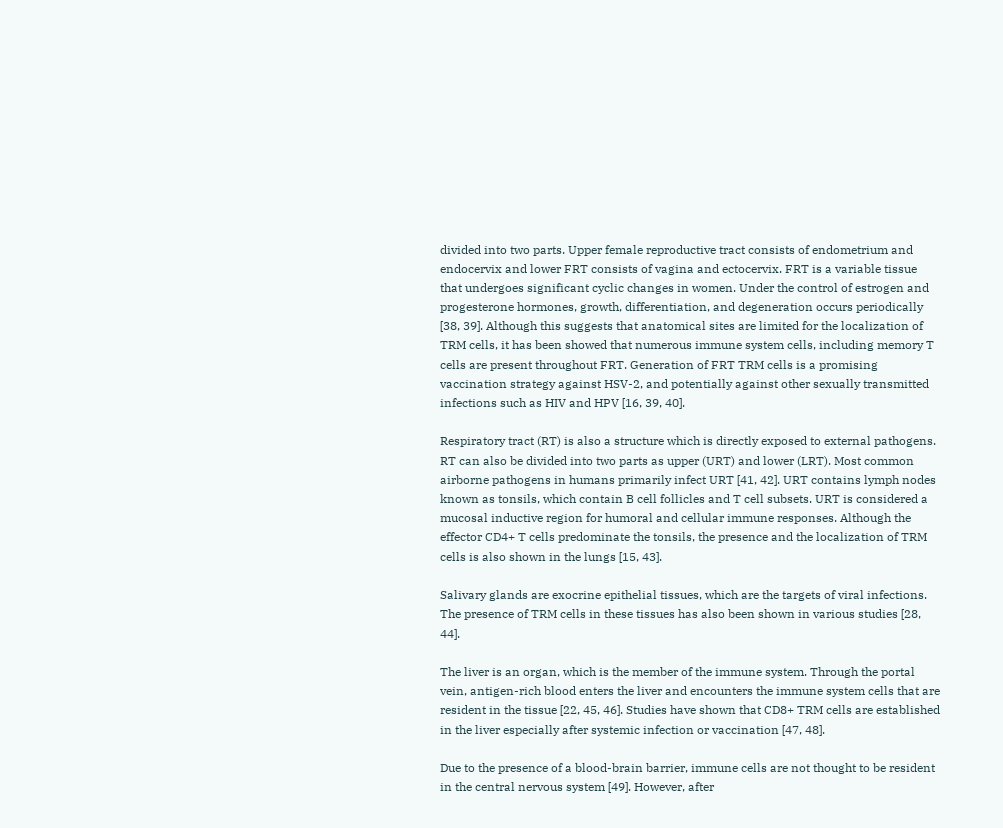divided into two parts. Upper female reproductive tract consists of endometrium and endocervix and lower FRT consists of vagina and ectocervix. FRT is a variable tissue that undergoes significant cyclic changes in women. Under the control of estrogen and progesterone hormones, growth, differentiation, and degeneration occurs periodically [38, 39]. Although this suggests that anatomical sites are limited for the localization of TRM cells, it has been showed that numerous immune system cells, including memory T cells are present throughout FRT. Generation of FRT TRM cells is a promising vaccination strategy against HSV-2, and potentially against other sexually transmitted infections such as HIV and HPV [16, 39, 40].

Respiratory tract (RT) is also a structure which is directly exposed to external pathogens. RT can also be divided into two parts as upper (URT) and lower (LRT). Most common airborne pathogens in humans primarily infect URT [41, 42]. URT contains lymph nodes known as tonsils, which contain B cell follicles and T cell subsets. URT is considered a mucosal inductive region for humoral and cellular immune responses. Although the effector CD4+ T cells predominate the tonsils, the presence and the localization of TRM cells is also shown in the lungs [15, 43].

Salivary glands are exocrine epithelial tissues, which are the targets of viral infections. The presence of TRM cells in these tissues has also been shown in various studies [28, 44].

The liver is an organ, which is the member of the immune system. Through the portal vein, antigen-rich blood enters the liver and encounters the immune system cells that are resident in the tissue [22, 45, 46]. Studies have shown that CD8+ TRM cells are established in the liver especially after systemic infection or vaccination [47, 48].

Due to the presence of a blood-brain barrier, immune cells are not thought to be resident in the central nervous system [49]. However, after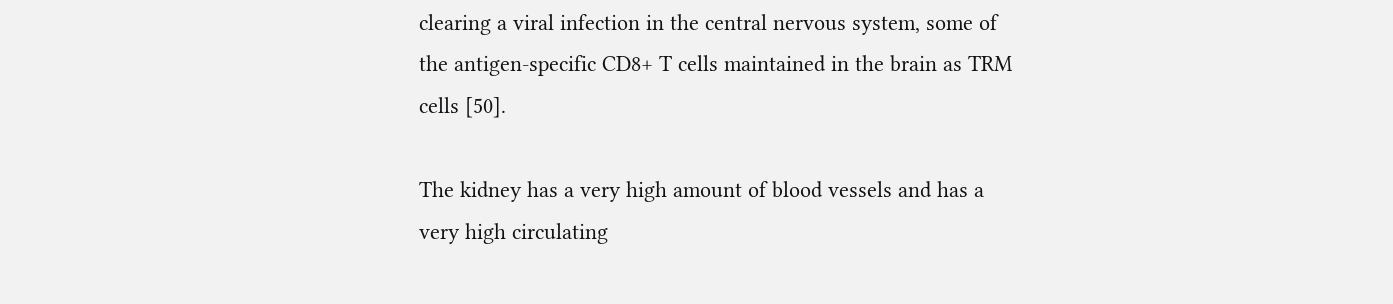clearing a viral infection in the central nervous system, some of the antigen-specific CD8+ T cells maintained in the brain as TRM cells [50].

The kidney has a very high amount of blood vessels and has a very high circulating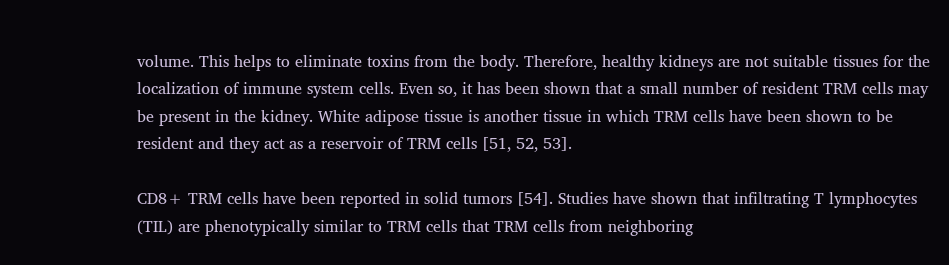volume. This helps to eliminate toxins from the body. Therefore, healthy kidneys are not suitable tissues for the localization of immune system cells. Even so, it has been shown that a small number of resident TRM cells may be present in the kidney. White adipose tissue is another tissue in which TRM cells have been shown to be resident and they act as a reservoir of TRM cells [51, 52, 53].

CD8+ TRM cells have been reported in solid tumors [54]. Studies have shown that infiltrating T lymphocytes (TIL) are phenotypically similar to TRM cells that TRM cells from neighboring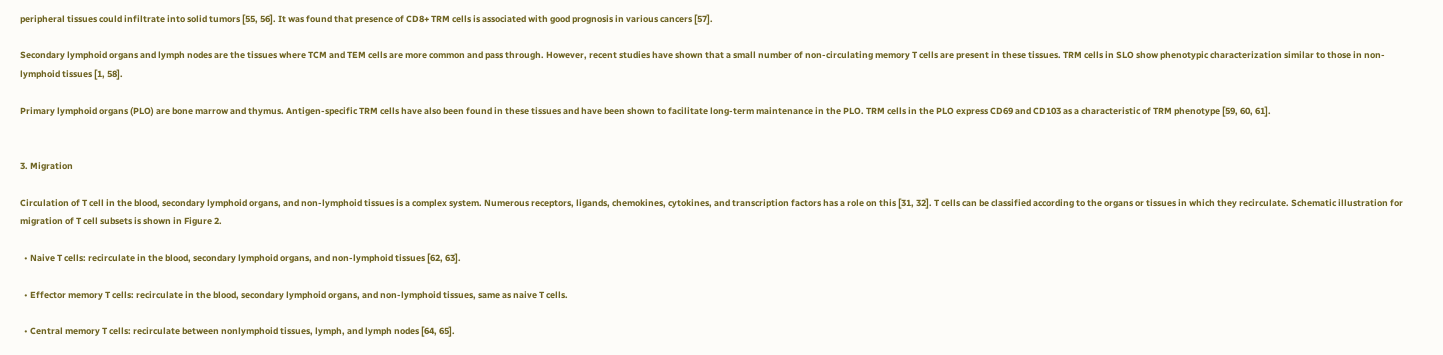peripheral tissues could infiltrate into solid tumors [55, 56]. It was found that presence of CD8+ TRM cells is associated with good prognosis in various cancers [57].

Secondary lymphoid organs and lymph nodes are the tissues where TCM and TEM cells are more common and pass through. However, recent studies have shown that a small number of non-circulating memory T cells are present in these tissues. TRM cells in SLO show phenotypic characterization similar to those in non-lymphoid tissues [1, 58].

Primary lymphoid organs (PLO) are bone marrow and thymus. Antigen-specific TRM cells have also been found in these tissues and have been shown to facilitate long-term maintenance in the PLO. TRM cells in the PLO express CD69 and CD103 as a characteristic of TRM phenotype [59, 60, 61].


3. Migration

Circulation of T cell in the blood, secondary lymphoid organs, and non-lymphoid tissues is a complex system. Numerous receptors, ligands, chemokines, cytokines, and transcription factors has a role on this [31, 32]. T cells can be classified according to the organs or tissues in which they recirculate. Schematic illustration for migration of T cell subsets is shown in Figure 2.

  • Naive T cells: recirculate in the blood, secondary lymphoid organs, and non-lymphoid tissues [62, 63].

  • Effector memory T cells: recirculate in the blood, secondary lymphoid organs, and non-lymphoid tissues, same as naive T cells.

  • Central memory T cells: recirculate between nonlymphoid tissues, lymph, and lymph nodes [64, 65].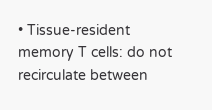• Tissue-resident memory T cells: do not recirculate between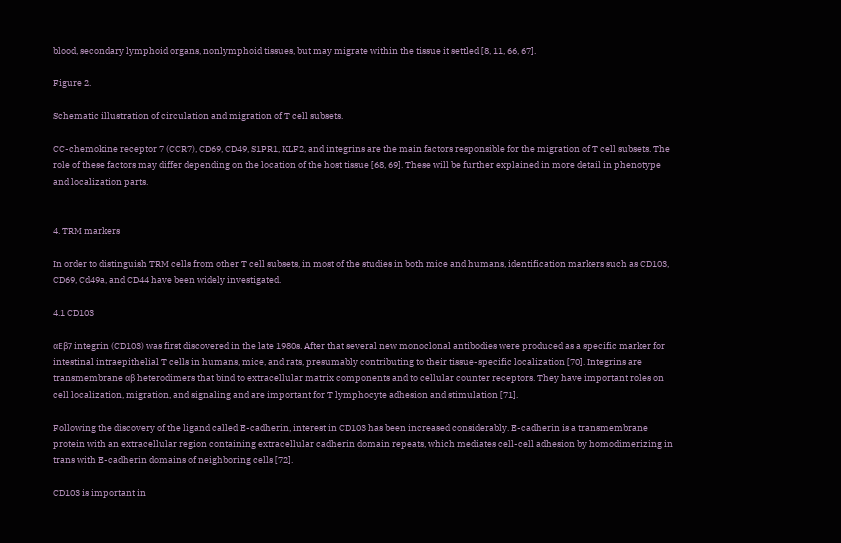blood, secondary lymphoid organs, nonlymphoid tissues, but may migrate within the tissue it settled [8, 11, 66, 67].

Figure 2.

Schematic illustration of circulation and migration of T cell subsets.

CC-chemokine receptor 7 (CCR7), CD69, CD49, S1PR1, KLF2, and integrins are the main factors responsible for the migration of T cell subsets. The role of these factors may differ depending on the location of the host tissue [68, 69]. These will be further explained in more detail in phenotype and localization parts.


4. TRM markers

In order to distinguish TRM cells from other T cell subsets, in most of the studies in both mice and humans, identification markers such as CD103, CD69, Cd49a, and CD44 have been widely investigated.

4.1 CD103

αEβ7 integrin (CD103) was first discovered in the late 1980s. After that several new monoclonal antibodies were produced as a specific marker for intestinal intraepithelial T cells in humans, mice, and rats, presumably contributing to their tissue-specific localization [70]. Integrins are transmembrane αβ heterodimers that bind to extracellular matrix components and to cellular counter receptors. They have important roles on cell localization, migration, and signaling and are important for T lymphocyte adhesion and stimulation [71].

Following the discovery of the ligand called E-cadherin, interest in CD103 has been increased considerably. E-cadherin is a transmembrane protein with an extracellular region containing extracellular cadherin domain repeats, which mediates cell-cell adhesion by homodimerizing in trans with E-cadherin domains of neighboring cells [72].

CD103 is important in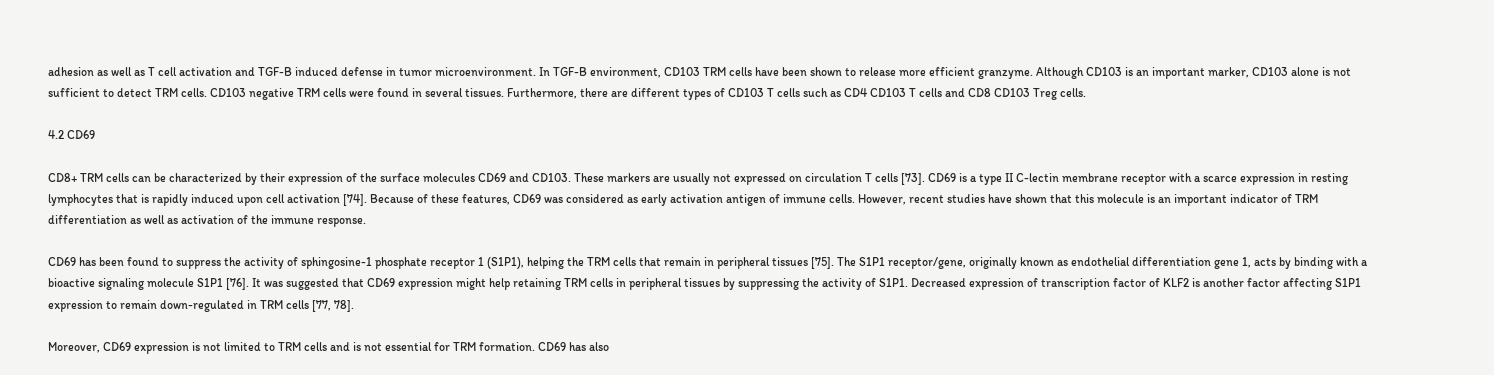adhesion as well as T cell activation and TGF-B induced defense in tumor microenvironment. In TGF-B environment, CD103 TRM cells have been shown to release more efficient granzyme. Although CD103 is an important marker, CD103 alone is not sufficient to detect TRM cells. CD103 negative TRM cells were found in several tissues. Furthermore, there are different types of CD103 T cells such as CD4 CD103 T cells and CD8 CD103 Treg cells.

4.2 CD69

CD8+ TRM cells can be characterized by their expression of the surface molecules CD69 and CD103. These markers are usually not expressed on circulation T cells [73]. CD69 is a type II C-lectin membrane receptor with a scarce expression in resting lymphocytes that is rapidly induced upon cell activation [74]. Because of these features, CD69 was considered as early activation antigen of immune cells. However, recent studies have shown that this molecule is an important indicator of TRM differentiation as well as activation of the immune response.

CD69 has been found to suppress the activity of sphingosine-1 phosphate receptor 1 (S1P1), helping the TRM cells that remain in peripheral tissues [75]. The S1P1 receptor/gene, originally known as endothelial differentiation gene 1, acts by binding with a bioactive signaling molecule S1P1 [76]. It was suggested that CD69 expression might help retaining TRM cells in peripheral tissues by suppressing the activity of S1P1. Decreased expression of transcription factor of KLF2 is another factor affecting S1P1 expression to remain down-regulated in TRM cells [77, 78].

Moreover, CD69 expression is not limited to TRM cells and is not essential for TRM formation. CD69 has also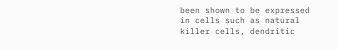been shown to be expressed in cells such as natural killer cells, dendritic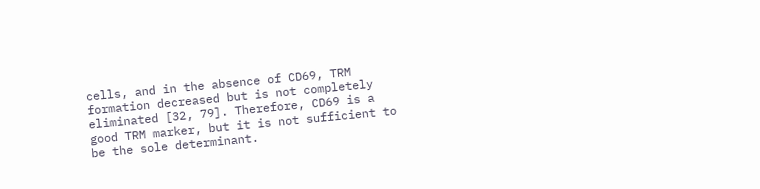cells, and in the absence of CD69, TRM formation decreased but is not completely eliminated [32, 79]. Therefore, CD69 is a good TRM marker, but it is not sufficient to be the sole determinant.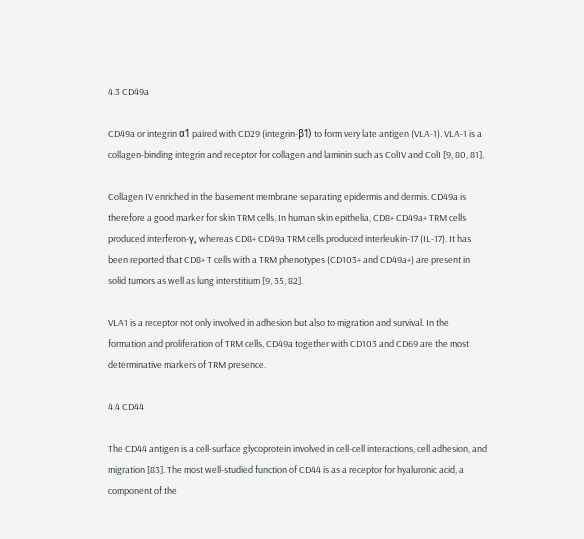4.3 CD49a

CD49a or integrin α1 paired with CD29 (integrin-β1) to form very late antigen (VLA-1). VLA-1 is a collagen-binding integrin and receptor for collagen and laminin such as ColIV and ColI [9, 80, 81].

Collagen IV enriched in the basement membrane separating epidermis and dermis. CD49a is therefore a good marker for skin TRM cells. In human skin epithelia, CD8+ CD49a+ TRM cells produced interferon-γ, whereas CD8+ CD49a TRM cells produced interleukin-17 (IL-17). It has been reported that CD8+ T cells with a TRM phenotypes (CD103+ and CD49a+) are present in solid tumors as well as lung interstitium [9, 35, 82].

VLA1 is a receptor not only involved in adhesion but also to migration and survival. In the formation and proliferation of TRM cells, CD49a together with CD103 and CD69 are the most determinative markers of TRM presence.

4.4 CD44

The CD44 antigen is a cell-surface glycoprotein involved in cell-cell interactions, cell adhesion, and migration [83]. The most well-studied function of CD44 is as a receptor for hyaluronic acid, a component of the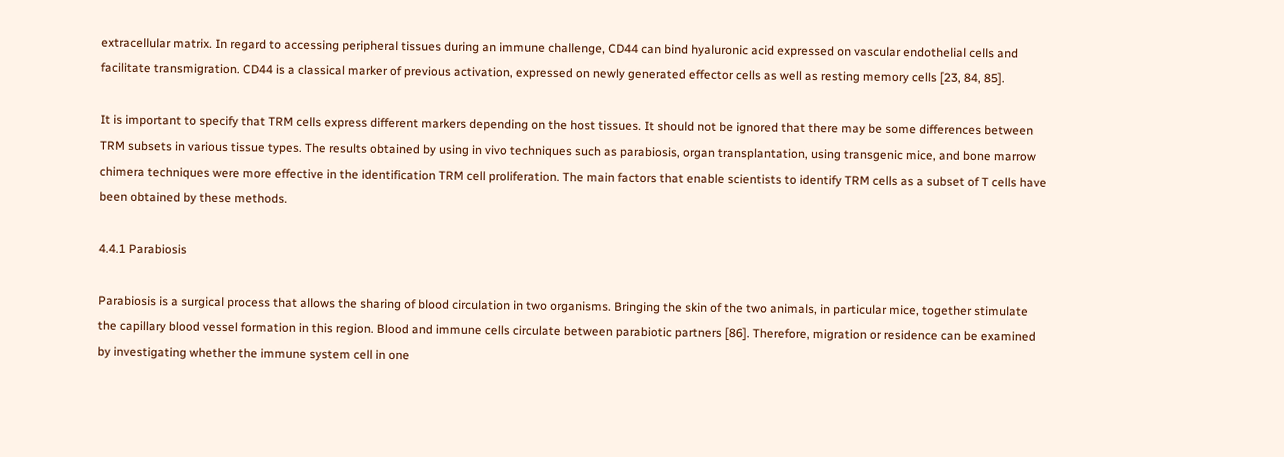extracellular matrix. In regard to accessing peripheral tissues during an immune challenge, CD44 can bind hyaluronic acid expressed on vascular endothelial cells and facilitate transmigration. CD44 is a classical marker of previous activation, expressed on newly generated effector cells as well as resting memory cells [23, 84, 85].

It is important to specify that TRM cells express different markers depending on the host tissues. It should not be ignored that there may be some differences between TRM subsets in various tissue types. The results obtained by using in vivo techniques such as parabiosis, organ transplantation, using transgenic mice, and bone marrow chimera techniques were more effective in the identification TRM cell proliferation. The main factors that enable scientists to identify TRM cells as a subset of T cells have been obtained by these methods.

4.4.1 Parabiosis

Parabiosis is a surgical process that allows the sharing of blood circulation in two organisms. Bringing the skin of the two animals, in particular mice, together stimulate the capillary blood vessel formation in this region. Blood and immune cells circulate between parabiotic partners [86]. Therefore, migration or residence can be examined by investigating whether the immune system cell in one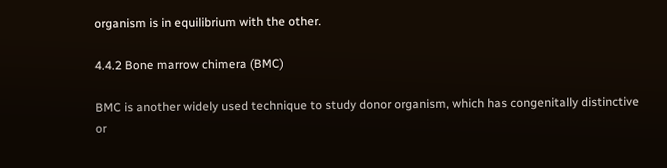organism is in equilibrium with the other.

4.4.2 Bone marrow chimera (BMC)

BMC is another widely used technique to study donor organism, which has congenitally distinctive or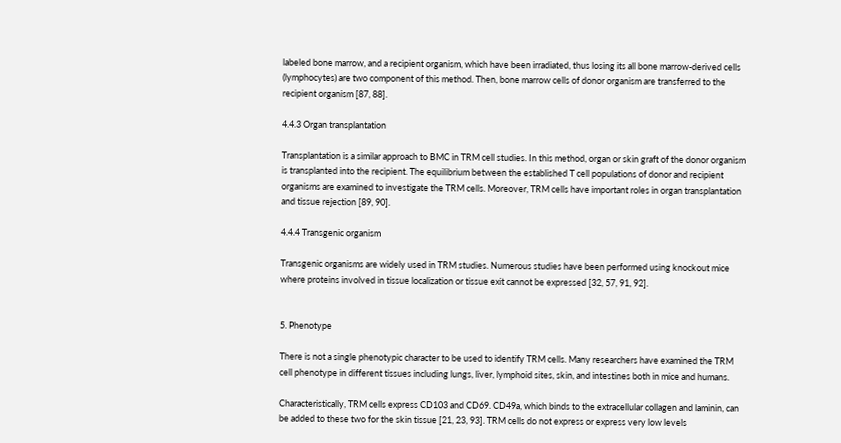labeled bone marrow, and a recipient organism, which have been irradiated, thus losing its all bone marrow-derived cells (lymphocytes) are two component of this method. Then, bone marrow cells of donor organism are transferred to the recipient organism [87, 88].

4.4.3 Organ transplantation

Transplantation is a similar approach to BMC in TRM cell studies. In this method, organ or skin graft of the donor organism is transplanted into the recipient. The equilibrium between the established T cell populations of donor and recipient organisms are examined to investigate the TRM cells. Moreover, TRM cells have important roles in organ transplantation and tissue rejection [89, 90].

4.4.4 Transgenic organism

Transgenic organisms are widely used in TRM studies. Numerous studies have been performed using knockout mice where proteins involved in tissue localization or tissue exit cannot be expressed [32, 57, 91, 92].


5. Phenotype

There is not a single phenotypic character to be used to identify TRM cells. Many researchers have examined the TRM cell phenotype in different tissues including lungs, liver, lymphoid sites, skin, and intestines both in mice and humans.

Characteristically, TRM cells express CD103 and CD69. CD49a, which binds to the extracellular collagen and laminin, can be added to these two for the skin tissue [21, 23, 93]. TRM cells do not express or express very low levels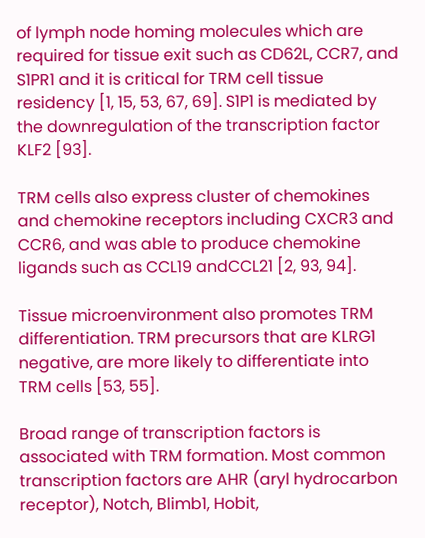of lymph node homing molecules which are required for tissue exit such as CD62L, CCR7, and S1PR1 and it is critical for TRM cell tissue residency [1, 15, 53, 67, 69]. S1P1 is mediated by the downregulation of the transcription factor KLF2 [93].

TRM cells also express cluster of chemokines and chemokine receptors including CXCR3 and CCR6, and was able to produce chemokine ligands such as CCL19 andCCL21 [2, 93, 94].

Tissue microenvironment also promotes TRM differentiation. TRM precursors that are KLRG1 negative, are more likely to differentiate into TRM cells [53, 55].

Broad range of transcription factors is associated with TRM formation. Most common transcription factors are AHR (aryl hydrocarbon receptor), Notch, Blimb1, Hobit,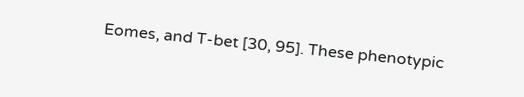Eomes, and T-bet [30, 95]. These phenotypic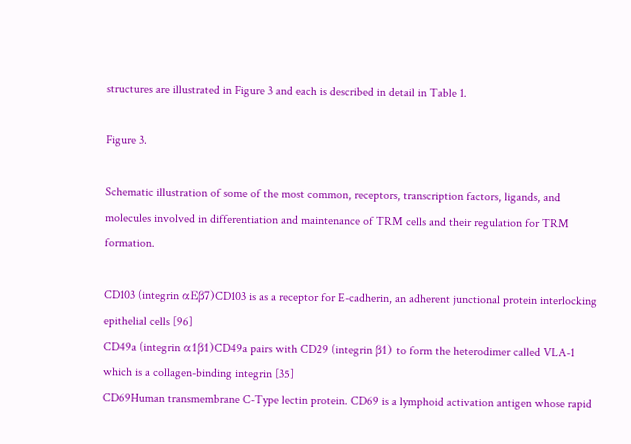structures are illustrated in Figure 3 and each is described in detail in Table 1.

Figure 3.

Schematic illustration of some of the most common, receptors, transcription factors, ligands, and molecules involved in differentiation and maintenance of TRM cells and their regulation for TRM formation.

CD103 (integrin αEβ7)CD103 is as a receptor for E-cadherin, an adherent junctional protein interlocking epithelial cells [96]
CD49a (integrin α1β1)CD49a pairs with CD29 (integrin β1) to form the heterodimer called VLA-1 which is a collagen-binding integrin [35]
CD69Human transmembrane C-Type lectin protein. CD69 is a lymphoid activation antigen whose rapid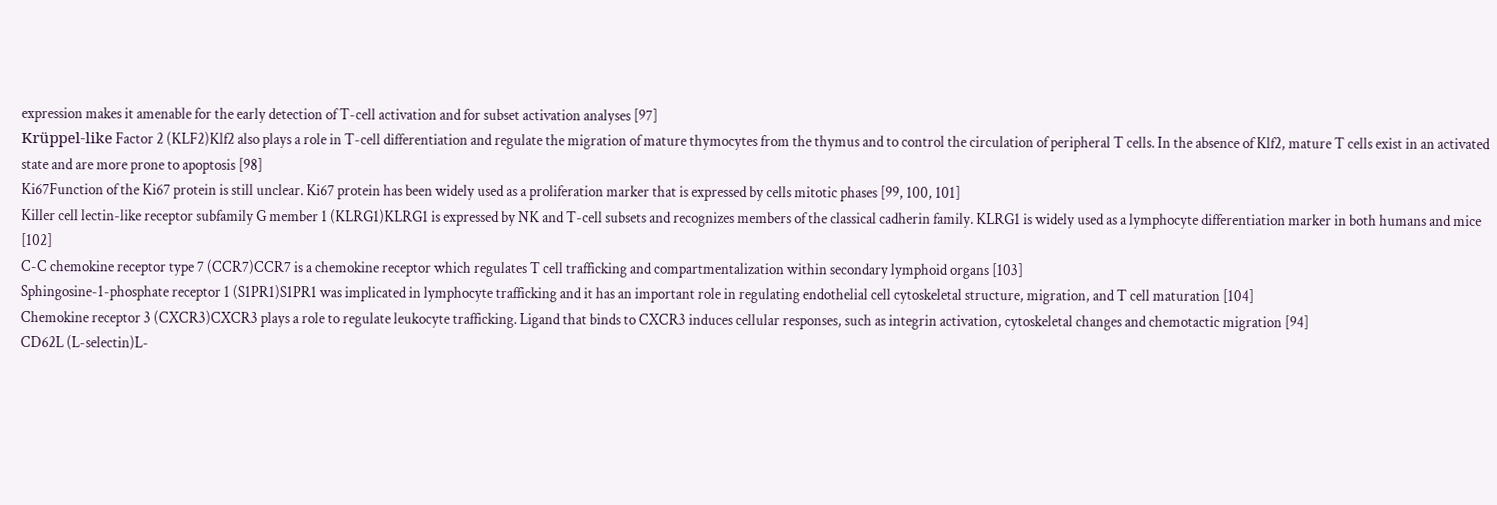expression makes it amenable for the early detection of T-cell activation and for subset activation analyses [97]
Krüppel-like Factor 2 (KLF2)Klf2 also plays a role in T-cell differentiation and regulate the migration of mature thymocytes from the thymus and to control the circulation of peripheral T cells. In the absence of Klf2, mature T cells exist in an activated state and are more prone to apoptosis [98]
Ki67Function of the Ki67 protein is still unclear. Ki67 protein has been widely used as a proliferation marker that is expressed by cells mitotic phases [99, 100, 101]
Killer cell lectin-like receptor subfamily G member 1 (KLRG1)KLRG1 is expressed by NK and T-cell subsets and recognizes members of the classical cadherin family. KLRG1 is widely used as a lymphocyte differentiation marker in both humans and mice [102]
C-C chemokine receptor type 7 (CCR7)CCR7 is a chemokine receptor which regulates T cell trafficking and compartmentalization within secondary lymphoid organs [103]
Sphingosine-1-phosphate receptor 1 (S1PR1)S1PR1 was implicated in lymphocyte trafficking and it has an important role in regulating endothelial cell cytoskeletal structure, migration, and T cell maturation [104]
Chemokine receptor 3 (CXCR3)CXCR3 plays a role to regulate leukocyte trafficking. Ligand that binds to CXCR3 induces cellular responses, such as integrin activation, cytoskeletal changes and chemotactic migration [94]
CD62L (L-selectin)L-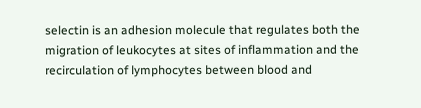selectin is an adhesion molecule that regulates both the migration of leukocytes at sites of inflammation and the recirculation of lymphocytes between blood and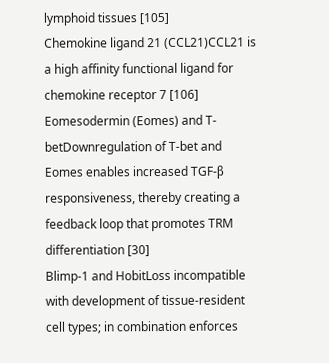lymphoid tissues [105]
Chemokine ligand 21 (CCL21)CCL21 is a high affinity functional ligand for chemokine receptor 7 [106]
Eomesodermin (Eomes) and T-betDownregulation of T-bet and Eomes enables increased TGF-β responsiveness, thereby creating a feedback loop that promotes TRM differentiation [30]
Blimp-1 and HobitLoss incompatible with development of tissue-resident cell types; in combination enforces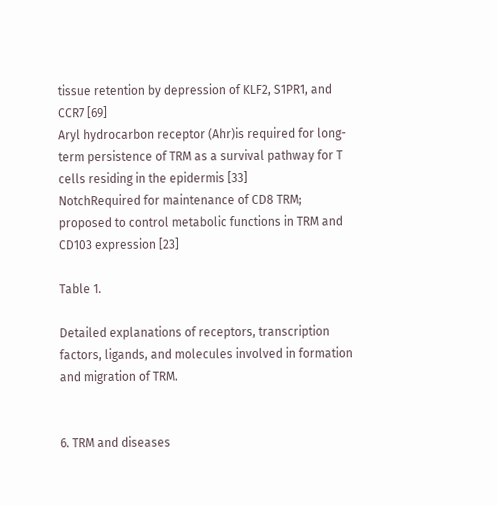tissue retention by depression of KLF2, S1PR1, and CCR7 [69]
Aryl hydrocarbon receptor (Ahr)is required for long-term persistence of TRM as a survival pathway for T cells residing in the epidermis [33]
NotchRequired for maintenance of CD8 TRM; proposed to control metabolic functions in TRM and CD103 expression [23]

Table 1.

Detailed explanations of receptors, transcription factors, ligands, and molecules involved in formation and migration of TRM.


6. TRM and diseases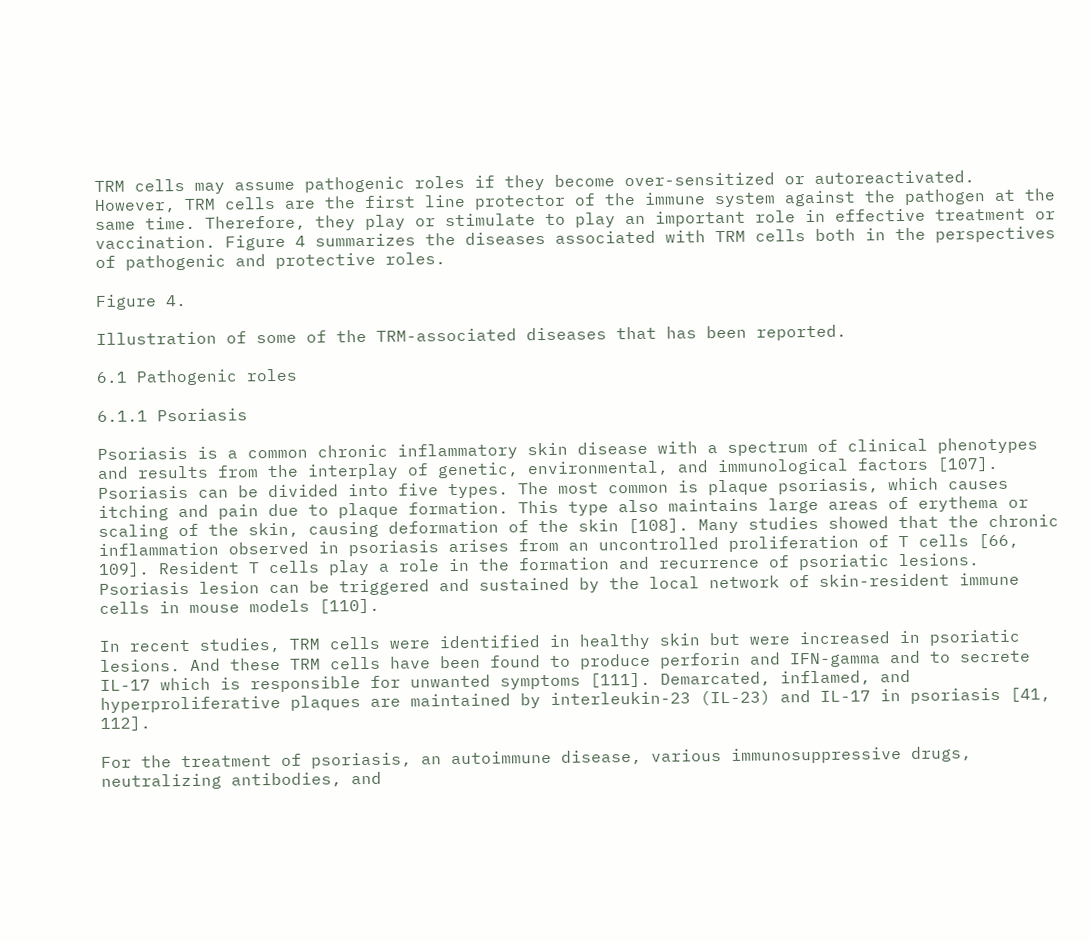TRM cells may assume pathogenic roles if they become over-sensitized or autoreactivated. However, TRM cells are the first line protector of the immune system against the pathogen at the same time. Therefore, they play or stimulate to play an important role in effective treatment or vaccination. Figure 4 summarizes the diseases associated with TRM cells both in the perspectives of pathogenic and protective roles.

Figure 4.

Illustration of some of the TRM-associated diseases that has been reported.

6.1 Pathogenic roles

6.1.1 Psoriasis

Psoriasis is a common chronic inflammatory skin disease with a spectrum of clinical phenotypes and results from the interplay of genetic, environmental, and immunological factors [107]. Psoriasis can be divided into five types. The most common is plaque psoriasis, which causes itching and pain due to plaque formation. This type also maintains large areas of erythema or scaling of the skin, causing deformation of the skin [108]. Many studies showed that the chronic inflammation observed in psoriasis arises from an uncontrolled proliferation of T cells [66, 109]. Resident T cells play a role in the formation and recurrence of psoriatic lesions. Psoriasis lesion can be triggered and sustained by the local network of skin-resident immune cells in mouse models [110].

In recent studies, TRM cells were identified in healthy skin but were increased in psoriatic lesions. And these TRM cells have been found to produce perforin and IFN-gamma and to secrete IL-17 which is responsible for unwanted symptoms [111]. Demarcated, inflamed, and hyperproliferative plaques are maintained by interleukin-23 (IL-23) and IL-17 in psoriasis [41, 112].

For the treatment of psoriasis, an autoimmune disease, various immunosuppressive drugs, neutralizing antibodies, and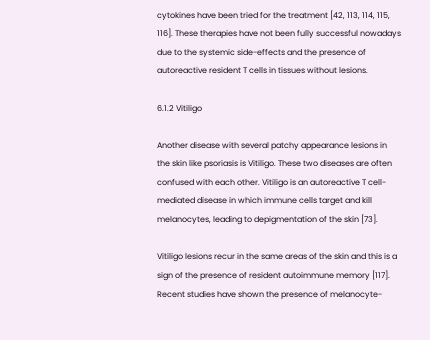cytokines have been tried for the treatment [42, 113, 114, 115, 116]. These therapies have not been fully successful nowadays due to the systemic side-effects and the presence of autoreactive resident T cells in tissues without lesions.

6.1.2 Vitiligo

Another disease with several patchy appearance lesions in the skin like psoriasis is Vitiligo. These two diseases are often confused with each other. Vitiligo is an autoreactive T cell-mediated disease in which immune cells target and kill melanocytes, leading to depigmentation of the skin [73].

Vitiligo lesions recur in the same areas of the skin and this is a sign of the presence of resident autoimmune memory [117]. Recent studies have shown the presence of melanocyte-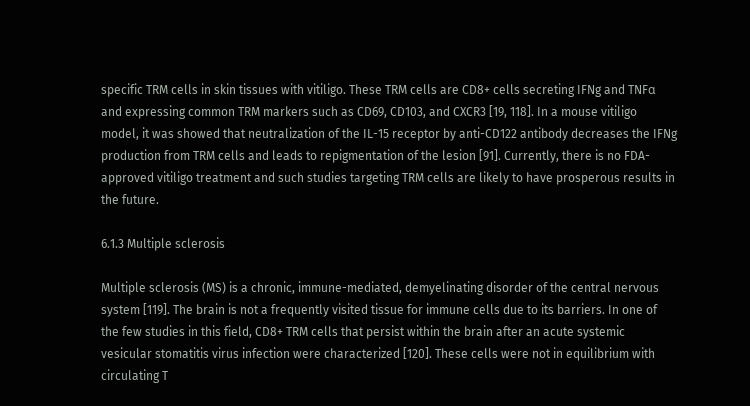specific TRM cells in skin tissues with vitiligo. These TRM cells are CD8+ cells secreting IFNg and TNFα and expressing common TRM markers such as CD69, CD103, and CXCR3 [19, 118]. In a mouse vitiligo model, it was showed that neutralization of the IL-15 receptor by anti-CD122 antibody decreases the IFNg production from TRM cells and leads to repigmentation of the lesion [91]. Currently, there is no FDA-approved vitiligo treatment and such studies targeting TRM cells are likely to have prosperous results in the future.

6.1.3 Multiple sclerosis

Multiple sclerosis (MS) is a chronic, immune-mediated, demyelinating disorder of the central nervous system [119]. The brain is not a frequently visited tissue for immune cells due to its barriers. In one of the few studies in this field, CD8+ TRM cells that persist within the brain after an acute systemic vesicular stomatitis virus infection were characterized [120]. These cells were not in equilibrium with circulating T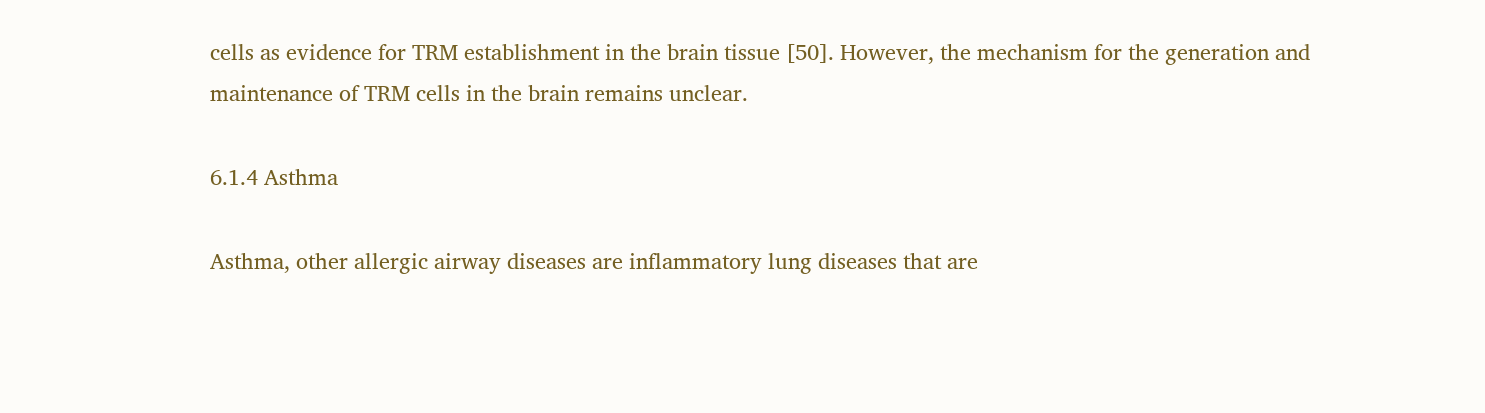cells as evidence for TRM establishment in the brain tissue [50]. However, the mechanism for the generation and maintenance of TRM cells in the brain remains unclear.

6.1.4 Asthma

Asthma, other allergic airway diseases are inflammatory lung diseases that are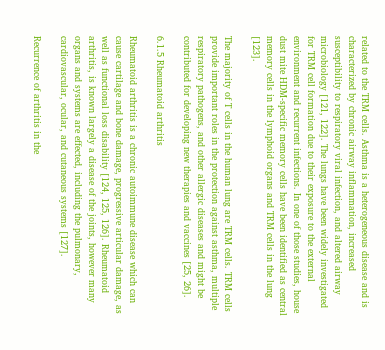related to the TRM cells. Asthma is a heterogeneous disease and is characterized by chronic airway inflammation, increased susceptibility to respiratory viral infection, and altered airway microbiology [121, 122]. The lungs have been widely investigated for TRM cell formation due to their exposure to the external environment and recurrent infections. In one of those studies, house dust mite HDM-specific memory cells have been identified as central memory cells in the lymphoid organs and TRM cells in the lung [123].

The majority of T cells in the human lung are TRM cells. TRM cells provide important roles in the protection against asthma, multiple respiratory pathogens, and other allergic diseases and might be contributed for developing new therapies and vaccines [25, 26].

6.1.5 Rheumatoid arthritis

Rheumatoid arthritis is a chronic autoimmune disease which can cause cartilage and bone damage, progressive articular damage, as well as functional loss disability [124, 125, 126]. Rheumatoid arthritis, is known largely a disease of the joints, however many organs and systems are effected, including the pulmonary, cardiovascular, ocular, and cutaneous systems [127].

Recurrence of arthritis in the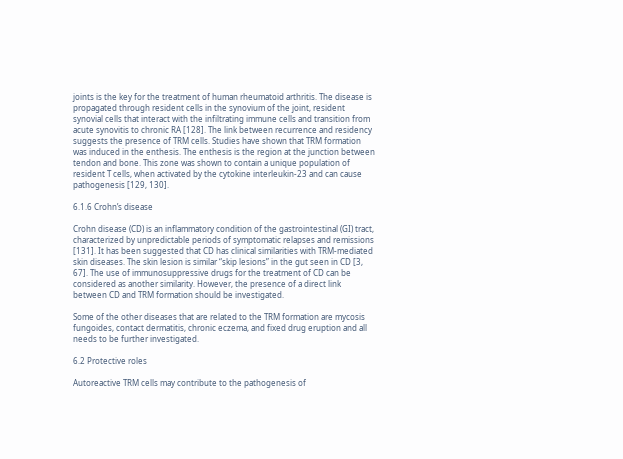joints is the key for the treatment of human rheumatoid arthritis. The disease is propagated through resident cells in the synovium of the joint, resident synovial cells that interact with the infiltrating immune cells and transition from acute synovitis to chronic RA [128]. The link between recurrence and residency suggests the presence of TRM cells. Studies have shown that TRM formation was induced in the enthesis. The enthesis is the region at the junction between tendon and bone. This zone was shown to contain a unique population of resident T cells, when activated by the cytokine interleukin-23 and can cause pathogenesis [129, 130].

6.1.6 Crohn’s disease

Crohn disease (CD) is an inflammatory condition of the gastrointestinal (GI) tract, characterized by unpredictable periods of symptomatic relapses and remissions [131]. It has been suggested that CD has clinical similarities with TRM-mediated skin diseases. The skin lesion is similar “skip lesions” in the gut seen in CD [3, 67]. The use of immunosuppressive drugs for the treatment of CD can be considered as another similarity. However, the presence of a direct link between CD and TRM formation should be investigated.

Some of the other diseases that are related to the TRM formation are mycosis fungoides, contact dermatitis, chronic eczema, and fixed drug eruption and all needs to be further investigated.

6.2 Protective roles

Autoreactive TRM cells may contribute to the pathogenesis of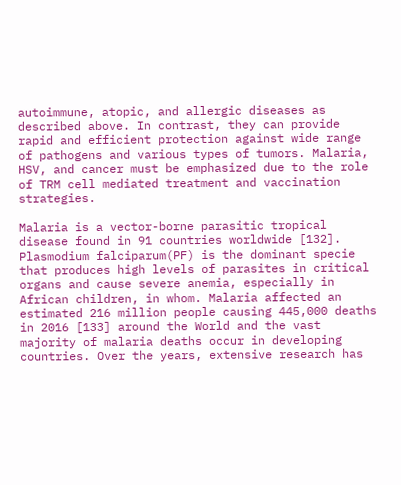autoimmune, atopic, and allergic diseases as described above. In contrast, they can provide rapid and efficient protection against wide range of pathogens and various types of tumors. Malaria, HSV, and cancer must be emphasized due to the role of TRM cell mediated treatment and vaccination strategies.

Malaria is a vector-borne parasitic tropical disease found in 91 countries worldwide [132]. Plasmodium falciparum(PF) is the dominant specie that produces high levels of parasites in critical organs and cause severe anemia, especially in African children, in whom. Malaria affected an estimated 216 million people causing 445,000 deaths in 2016 [133] around the World and the vast majority of malaria deaths occur in developing countries. Over the years, extensive research has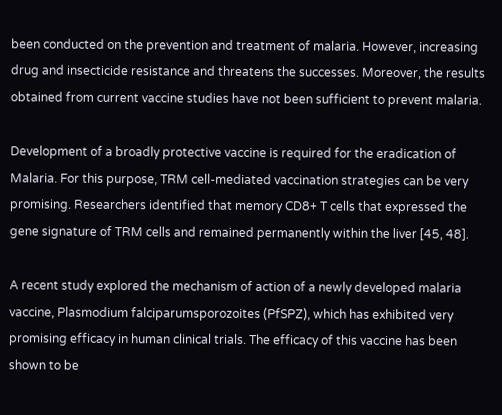been conducted on the prevention and treatment of malaria. However, increasing drug and insecticide resistance and threatens the successes. Moreover, the results obtained from current vaccine studies have not been sufficient to prevent malaria.

Development of a broadly protective vaccine is required for the eradication of Malaria. For this purpose, TRM cell-mediated vaccination strategies can be very promising. Researchers identified that memory CD8+ T cells that expressed the gene signature of TRM cells and remained permanently within the liver [45, 48].

A recent study explored the mechanism of action of a newly developed malaria vaccine, Plasmodium falciparumsporozoites (PfSPZ), which has exhibited very promising efficacy in human clinical trials. The efficacy of this vaccine has been shown to be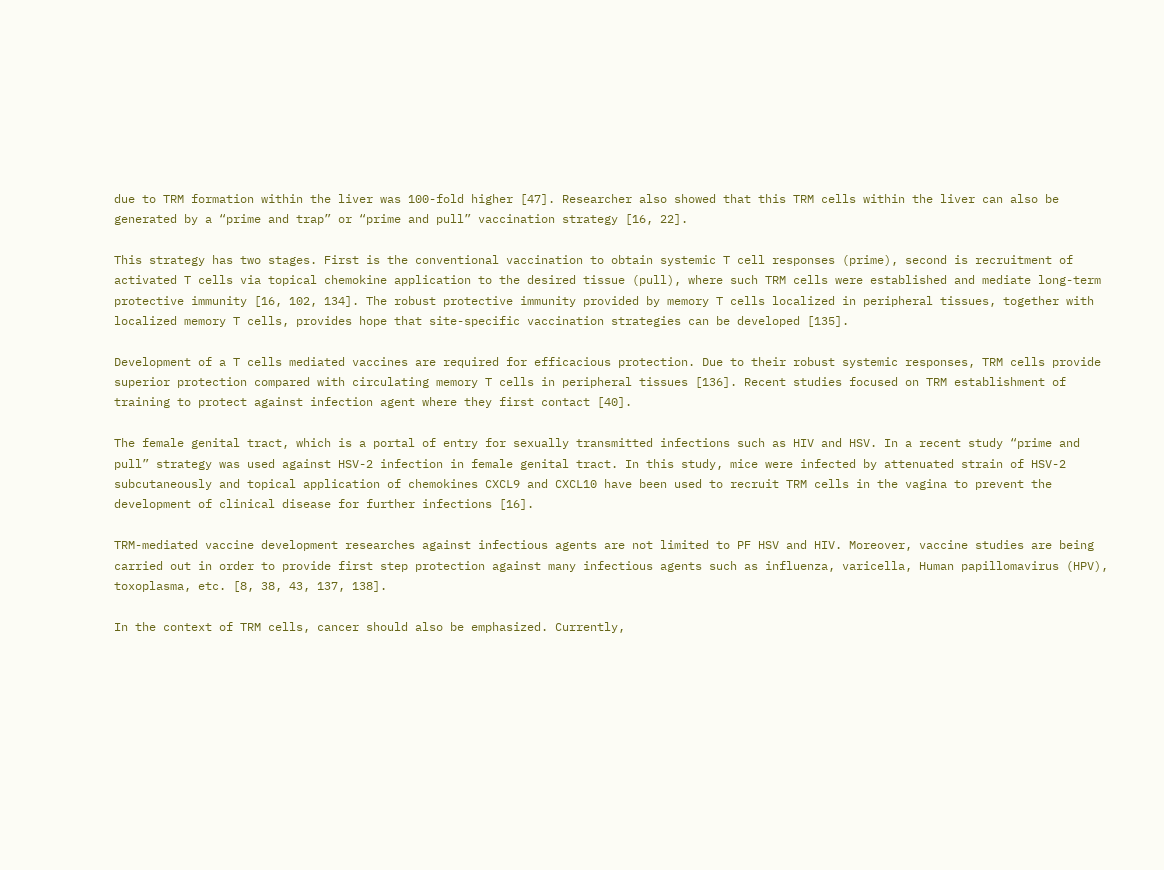due to TRM formation within the liver was 100-fold higher [47]. Researcher also showed that this TRM cells within the liver can also be generated by a “prime and trap” or “prime and pull” vaccination strategy [16, 22].

This strategy has two stages. First is the conventional vaccination to obtain systemic T cell responses (prime), second is recruitment of activated T cells via topical chemokine application to the desired tissue (pull), where such TRM cells were established and mediate long-term protective immunity [16, 102, 134]. The robust protective immunity provided by memory T cells localized in peripheral tissues, together with localized memory T cells, provides hope that site-specific vaccination strategies can be developed [135].

Development of a T cells mediated vaccines are required for efficacious protection. Due to their robust systemic responses, TRM cells provide superior protection compared with circulating memory T cells in peripheral tissues [136]. Recent studies focused on TRM establishment of training to protect against infection agent where they first contact [40].

The female genital tract, which is a portal of entry for sexually transmitted infections such as HIV and HSV. In a recent study “prime and pull” strategy was used against HSV-2 infection in female genital tract. In this study, mice were infected by attenuated strain of HSV-2 subcutaneously and topical application of chemokines CXCL9 and CXCL10 have been used to recruit TRM cells in the vagina to prevent the development of clinical disease for further infections [16].

TRM-mediated vaccine development researches against infectious agents are not limited to PF HSV and HIV. Moreover, vaccine studies are being carried out in order to provide first step protection against many infectious agents such as influenza, varicella, Human papillomavirus (HPV), toxoplasma, etc. [8, 38, 43, 137, 138].

In the context of TRM cells, cancer should also be emphasized. Currently,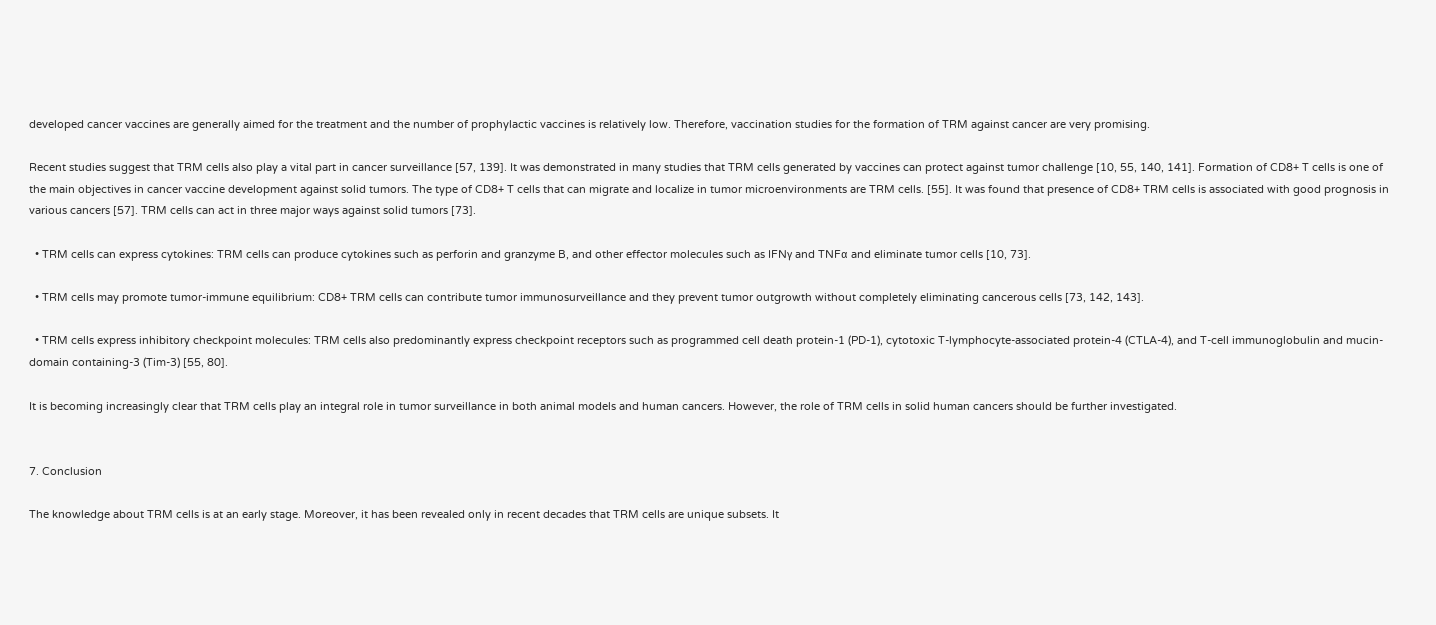developed cancer vaccines are generally aimed for the treatment and the number of prophylactic vaccines is relatively low. Therefore, vaccination studies for the formation of TRM against cancer are very promising.

Recent studies suggest that TRM cells also play a vital part in cancer surveillance [57, 139]. It was demonstrated in many studies that TRM cells generated by vaccines can protect against tumor challenge [10, 55, 140, 141]. Formation of CD8+ T cells is one of the main objectives in cancer vaccine development against solid tumors. The type of CD8+ T cells that can migrate and localize in tumor microenvironments are TRM cells. [55]. It was found that presence of CD8+ TRM cells is associated with good prognosis in various cancers [57]. TRM cells can act in three major ways against solid tumors [73].

  • TRM cells can express cytokines: TRM cells can produce cytokines such as perforin and granzyme B, and other effector molecules such as IFNγ and TNFα and eliminate tumor cells [10, 73].

  • TRM cells may promote tumor-immune equilibrium: CD8+ TRM cells can contribute tumor immunosurveillance and they prevent tumor outgrowth without completely eliminating cancerous cells [73, 142, 143].

  • TRM cells express inhibitory checkpoint molecules: TRM cells also predominantly express checkpoint receptors such as programmed cell death protein-1 (PD-1), cytotoxic T-lymphocyte-associated protein-4 (CTLA-4), and T-cell immunoglobulin and mucin-domain containing-3 (Tim-3) [55, 80].

It is becoming increasingly clear that TRM cells play an integral role in tumor surveillance in both animal models and human cancers. However, the role of TRM cells in solid human cancers should be further investigated.


7. Conclusion

The knowledge about TRM cells is at an early stage. Moreover, it has been revealed only in recent decades that TRM cells are unique subsets. It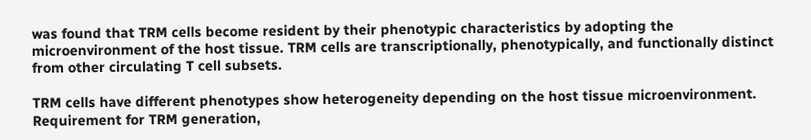was found that TRM cells become resident by their phenotypic characteristics by adopting the microenvironment of the host tissue. TRM cells are transcriptionally, phenotypically, and functionally distinct from other circulating T cell subsets.

TRM cells have different phenotypes show heterogeneity depending on the host tissue microenvironment. Requirement for TRM generation,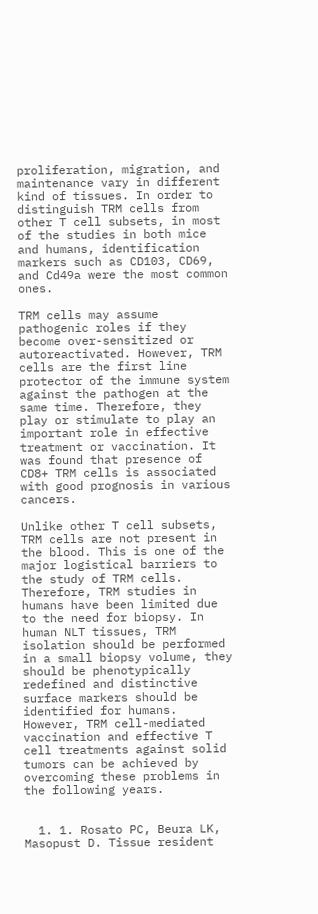proliferation, migration, and maintenance vary in different kind of tissues. In order to distinguish TRM cells from other T cell subsets, in most of the studies in both mice and humans, identification markers such as CD103, CD69, and Cd49a were the most common ones.

TRM cells may assume pathogenic roles if they become over-sensitized or autoreactivated. However, TRM cells are the first line protector of the immune system against the pathogen at the same time. Therefore, they play or stimulate to play an important role in effective treatment or vaccination. It was found that presence of CD8+ TRM cells is associated with good prognosis in various cancers.

Unlike other T cell subsets, TRM cells are not present in the blood. This is one of the major logistical barriers to the study of TRM cells. Therefore, TRM studies in humans have been limited due to the need for biopsy. In human NLT tissues, TRM isolation should be performed in a small biopsy volume, they should be phenotypically redefined and distinctive surface markers should be identified for humans. However, TRM cell-mediated vaccination and effective T cell treatments against solid tumors can be achieved by overcoming these problems in the following years.


  1. 1. Rosato PC, Beura LK, Masopust D. Tissue resident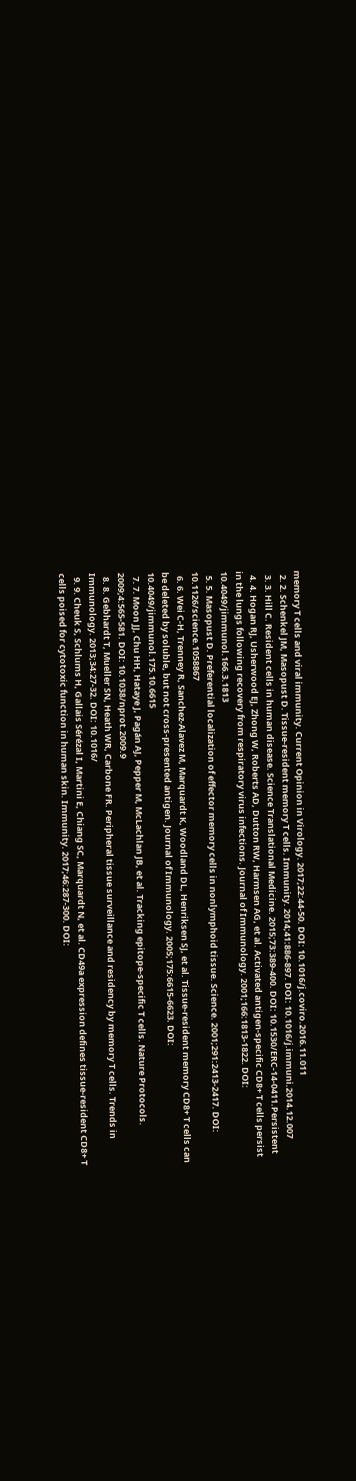memory T cells and viral immunity. Current Opinion in Virology. 2017;22:44-50. DOI: 10.1016/j.coviro.2016.11.011
  2. 2. Schenkel JM, Masopust D. Tissue-resident memory T cells. Immunity. 2014;41:886-897. DOI: 10.1016/j.immuni.2014.12.007
  3. 3. Hill C. Resident cells in human disease. Science Translational Medicine. 2015;73:389-400. DOI: 10.1530/ERC-14-0411.Persistent
  4. 4. Hogan RJ, Usherwood EJ, Zhong W, Roberts AD, Dutton RW, Harmsen AG, et al. Activated antigen-specific CD8+ T cells persist in the lungs following recovery from respiratory virus infections. Journal of Immunology. 2001;166:1813-1822. DOI: 10.4049/jimmunol.166.3.1813
  5. 5. Masopust D. Preferential localization of effector memory cells in nonlymphoid tissue. Science. 2001;291:2413-2417. DOI: 10.1126/science.1058867
  6. 6. Wei C-H, Trenney R, Sanchez-Alavez M, Marquardt K, Woodland DL, Henriksen SJ, et al. Tissue-resident memory CD8+ T cells can be deleted by soluble, but not cross-presented antigen. Journal of Immunology. 2005;175:6615-6623. DOI: 10.4049/jimmunol.175.10.6615
  7. 7. Moon JJ, Chu HH, Hataye J, Pagán AJ, Pepper M, McLachlan JB, et al. Tracking epitope-specific T cells. Nature Protocols. 2009;4:565-581. DOI: 10.1038/nprot.2009.9
  8. 8. Gebhardt T, Mueller SN, Heath WR, Carbone FR. Peripheral tissue surveillance and residency by memory T cells. Trends in Immunology. 2013;34:27-32. DOI: 10.1016/
  9. 9. Cheuk S, Schlums H, Gallais Sérézal I, Martini E, Chiang SC, Marquardt N, et al. CD49a expression defines tissue-resident CD8+ T cells poised for cytotoxic function in human skin. Immunity. 2017;46:287-300. DOI: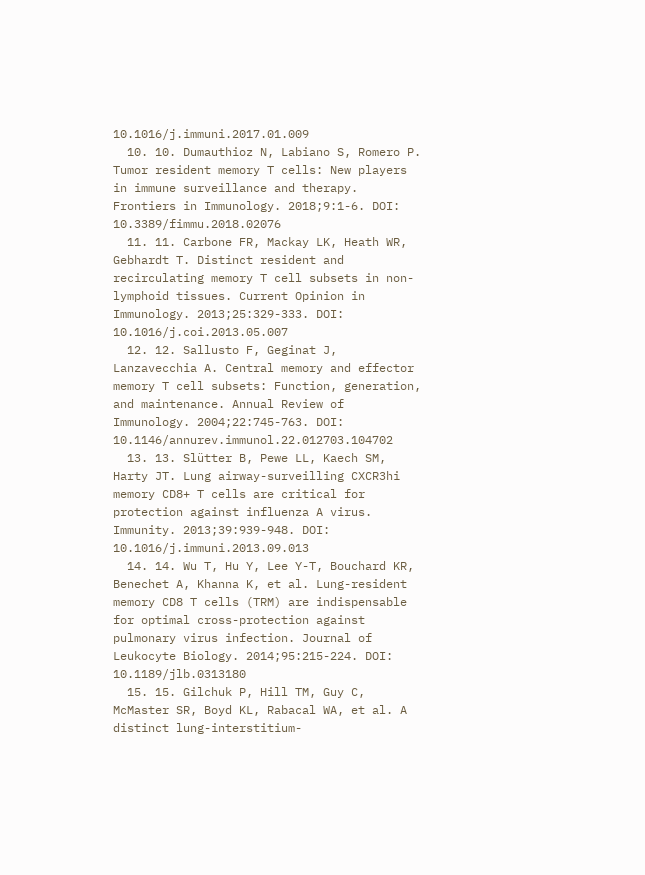10.1016/j.immuni.2017.01.009
  10. 10. Dumauthioz N, Labiano S, Romero P. Tumor resident memory T cells: New players in immune surveillance and therapy. Frontiers in Immunology. 2018;9:1-6. DOI: 10.3389/fimmu.2018.02076
  11. 11. Carbone FR, Mackay LK, Heath WR, Gebhardt T. Distinct resident and recirculating memory T cell subsets in non-lymphoid tissues. Current Opinion in Immunology. 2013;25:329-333. DOI: 10.1016/j.coi.2013.05.007
  12. 12. Sallusto F, Geginat J, Lanzavecchia A. Central memory and effector memory T cell subsets: Function, generation, and maintenance. Annual Review of Immunology. 2004;22:745-763. DOI: 10.1146/annurev.immunol.22.012703.104702
  13. 13. Slütter B, Pewe LL, Kaech SM, Harty JT. Lung airway-surveilling CXCR3hi memory CD8+ T cells are critical for protection against influenza A virus. Immunity. 2013;39:939-948. DOI: 10.1016/j.immuni.2013.09.013
  14. 14. Wu T, Hu Y, Lee Y-T, Bouchard KR, Benechet A, Khanna K, et al. Lung-resident memory CD8 T cells (TRM) are indispensable for optimal cross-protection against pulmonary virus infection. Journal of Leukocyte Biology. 2014;95:215-224. DOI: 10.1189/jlb.0313180
  15. 15. Gilchuk P, Hill TM, Guy C, McMaster SR, Boyd KL, Rabacal WA, et al. A distinct lung-interstitium-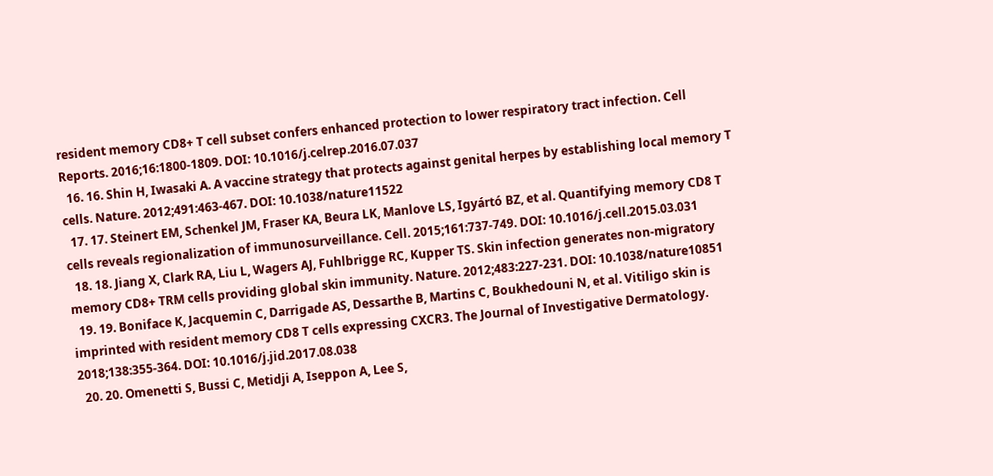resident memory CD8+ T cell subset confers enhanced protection to lower respiratory tract infection. Cell Reports. 2016;16:1800-1809. DOI: 10.1016/j.celrep.2016.07.037
  16. 16. Shin H, Iwasaki A. A vaccine strategy that protects against genital herpes by establishing local memory T cells. Nature. 2012;491:463-467. DOI: 10.1038/nature11522
  17. 17. Steinert EM, Schenkel JM, Fraser KA, Beura LK, Manlove LS, Igyártó BZ, et al. Quantifying memory CD8 T cells reveals regionalization of immunosurveillance. Cell. 2015;161:737-749. DOI: 10.1016/j.cell.2015.03.031
  18. 18. Jiang X, Clark RA, Liu L, Wagers AJ, Fuhlbrigge RC, Kupper TS. Skin infection generates non-migratory memory CD8+ TRM cells providing global skin immunity. Nature. 2012;483:227-231. DOI: 10.1038/nature10851
  19. 19. Boniface K, Jacquemin C, Darrigade AS, Dessarthe B, Martins C, Boukhedouni N, et al. Vitiligo skin is imprinted with resident memory CD8 T cells expressing CXCR3. The Journal of Investigative Dermatology. 2018;138:355-364. DOI: 10.1016/j.jid.2017.08.038
  20. 20. Omenetti S, Bussi C, Metidji A, Iseppon A, Lee S,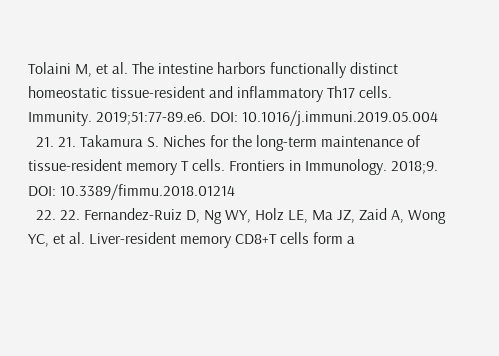Tolaini M, et al. The intestine harbors functionally distinct homeostatic tissue-resident and inflammatory Th17 cells. Immunity. 2019;51:77-89.e6. DOI: 10.1016/j.immuni.2019.05.004
  21. 21. Takamura S. Niches for the long-term maintenance of tissue-resident memory T cells. Frontiers in Immunology. 2018;9. DOI: 10.3389/fimmu.2018.01214
  22. 22. Fernandez-Ruiz D, Ng WY, Holz LE, Ma JZ, Zaid A, Wong YC, et al. Liver-resident memory CD8+T cells form a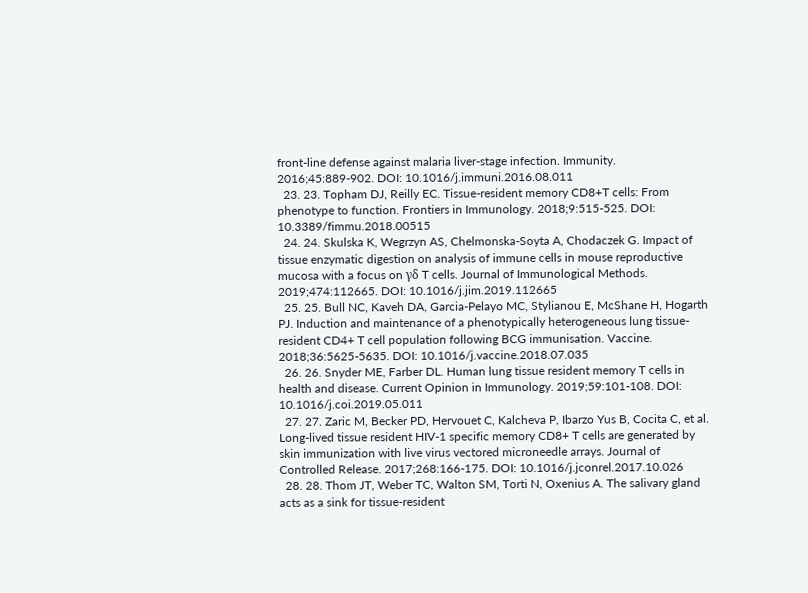front-line defense against malaria liver-stage infection. Immunity. 2016;45:889-902. DOI: 10.1016/j.immuni.2016.08.011
  23. 23. Topham DJ, Reilly EC. Tissue-resident memory CD8+T cells: From phenotype to function. Frontiers in Immunology. 2018;9:515-525. DOI: 10.3389/fimmu.2018.00515
  24. 24. Skulska K, Wegrzyn AS, Chelmonska-Soyta A, Chodaczek G. Impact of tissue enzymatic digestion on analysis of immune cells in mouse reproductive mucosa with a focus on γδ T cells. Journal of Immunological Methods. 2019;474:112665. DOI: 10.1016/j.jim.2019.112665
  25. 25. Bull NC, Kaveh DA, Garcia-Pelayo MC, Stylianou E, McShane H, Hogarth PJ. Induction and maintenance of a phenotypically heterogeneous lung tissue-resident CD4+ T cell population following BCG immunisation. Vaccine. 2018;36:5625-5635. DOI: 10.1016/j.vaccine.2018.07.035
  26. 26. Snyder ME, Farber DL. Human lung tissue resident memory T cells in health and disease. Current Opinion in Immunology. 2019;59:101-108. DOI: 10.1016/j.coi.2019.05.011
  27. 27. Zaric M, Becker PD, Hervouet C, Kalcheva P, Ibarzo Yus B, Cocita C, et al. Long-lived tissue resident HIV-1 specific memory CD8+ T cells are generated by skin immunization with live virus vectored microneedle arrays. Journal of Controlled Release. 2017;268:166-175. DOI: 10.1016/j.jconrel.2017.10.026
  28. 28. Thom JT, Weber TC, Walton SM, Torti N, Oxenius A. The salivary gland acts as a sink for tissue-resident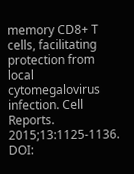memory CD8+ T cells, facilitating protection from local cytomegalovirus infection. Cell Reports. 2015;13:1125-1136. DOI: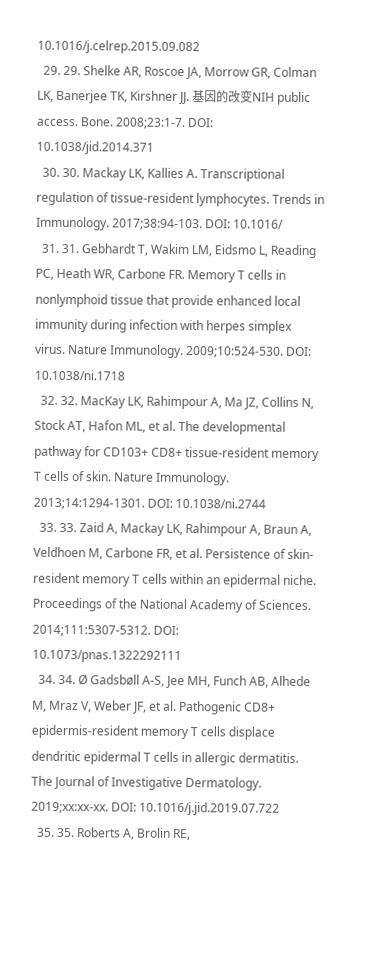10.1016/j.celrep.2015.09.082
  29. 29. Shelke AR, Roscoe JA, Morrow GR, Colman LK, Banerjee TK, Kirshner JJ. 基因的改变NIH public access. Bone. 2008;23:1-7. DOI: 10.1038/jid.2014.371
  30. 30. Mackay LK, Kallies A. Transcriptional regulation of tissue-resident lymphocytes. Trends in Immunology. 2017;38:94-103. DOI: 10.1016/
  31. 31. Gebhardt T, Wakim LM, Eidsmo L, Reading PC, Heath WR, Carbone FR. Memory T cells in nonlymphoid tissue that provide enhanced local immunity during infection with herpes simplex virus. Nature Immunology. 2009;10:524-530. DOI: 10.1038/ni.1718
  32. 32. MacKay LK, Rahimpour A, Ma JZ, Collins N, Stock AT, Hafon ML, et al. The developmental pathway for CD103+ CD8+ tissue-resident memory T cells of skin. Nature Immunology. 2013;14:1294-1301. DOI: 10.1038/ni.2744
  33. 33. Zaid A, Mackay LK, Rahimpour A, Braun A, Veldhoen M, Carbone FR, et al. Persistence of skin-resident memory T cells within an epidermal niche. Proceedings of the National Academy of Sciences. 2014;111:5307-5312. DOI: 10.1073/pnas.1322292111
  34. 34. Ø Gadsbøll A-S, Jee MH, Funch AB, Alhede M, Mraz V, Weber JF, et al. Pathogenic CD8+ epidermis-resident memory T cells displace dendritic epidermal T cells in allergic dermatitis. The Journal of Investigative Dermatology. 2019;xx:xx-xx. DOI: 10.1016/j.jid.2019.07.722
  35. 35. Roberts A, Brolin RE,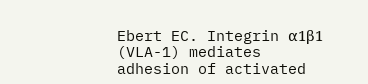Ebert EC. Integrin α1β1 (VLA-1) mediates adhesion of activated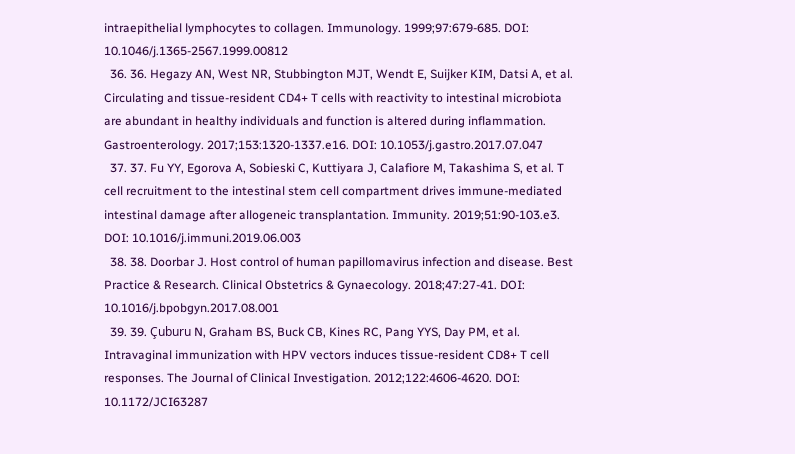intraepithelial lymphocytes to collagen. Immunology. 1999;97:679-685. DOI: 10.1046/j.1365-2567.1999.00812
  36. 36. Hegazy AN, West NR, Stubbington MJT, Wendt E, Suijker KIM, Datsi A, et al. Circulating and tissue-resident CD4+ T cells with reactivity to intestinal microbiota are abundant in healthy individuals and function is altered during inflammation. Gastroenterology. 2017;153:1320-1337.e16. DOI: 10.1053/j.gastro.2017.07.047
  37. 37. Fu YY, Egorova A, Sobieski C, Kuttiyara J, Calafiore M, Takashima S, et al. T cell recruitment to the intestinal stem cell compartment drives immune-mediated intestinal damage after allogeneic transplantation. Immunity. 2019;51:90-103.e3. DOI: 10.1016/j.immuni.2019.06.003
  38. 38. Doorbar J. Host control of human papillomavirus infection and disease. Best Practice & Research. Clinical Obstetrics & Gynaecology. 2018;47:27-41. DOI: 10.1016/j.bpobgyn.2017.08.001
  39. 39. Çuburu N, Graham BS, Buck CB, Kines RC, Pang YYS, Day PM, et al. Intravaginal immunization with HPV vectors induces tissue-resident CD8+ T cell responses. The Journal of Clinical Investigation. 2012;122:4606-4620. DOI: 10.1172/JCI63287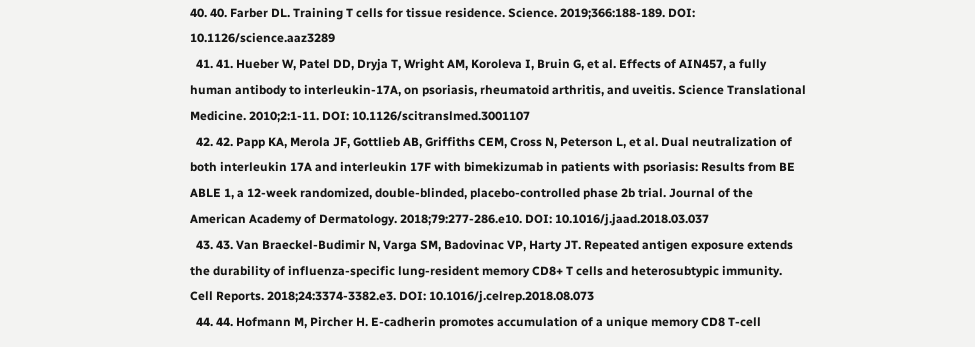40. 40. Farber DL. Training T cells for tissue residence. Science. 2019;366:188-189. DOI: 10.1126/science.aaz3289
  41. 41. Hueber W, Patel DD, Dryja T, Wright AM, Koroleva I, Bruin G, et al. Effects of AIN457, a fully human antibody to interleukin-17A, on psoriasis, rheumatoid arthritis, and uveitis. Science Translational Medicine. 2010;2:1-11. DOI: 10.1126/scitranslmed.3001107
  42. 42. Papp KA, Merola JF, Gottlieb AB, Griffiths CEM, Cross N, Peterson L, et al. Dual neutralization of both interleukin 17A and interleukin 17F with bimekizumab in patients with psoriasis: Results from BE ABLE 1, a 12-week randomized, double-blinded, placebo-controlled phase 2b trial. Journal of the American Academy of Dermatology. 2018;79:277-286.e10. DOI: 10.1016/j.jaad.2018.03.037
  43. 43. Van Braeckel-Budimir N, Varga SM, Badovinac VP, Harty JT. Repeated antigen exposure extends the durability of influenza-specific lung-resident memory CD8+ T cells and heterosubtypic immunity. Cell Reports. 2018;24:3374-3382.e3. DOI: 10.1016/j.celrep.2018.08.073
  44. 44. Hofmann M, Pircher H. E-cadherin promotes accumulation of a unique memory CD8 T-cell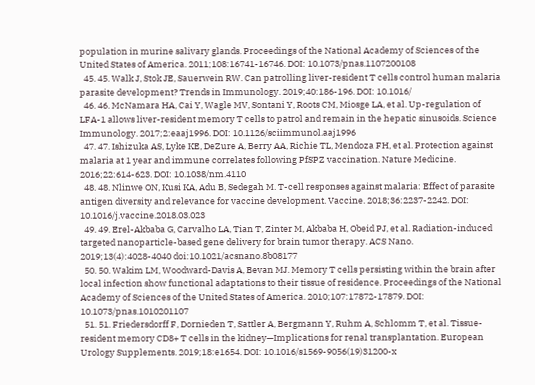population in murine salivary glands. Proceedings of the National Academy of Sciences of the United States of America. 2011;108:16741-16746. DOI: 10.1073/pnas.1107200108
  45. 45. Walk J, Stok JE, Sauerwein RW. Can patrolling liver-resident T cells control human malaria parasite development? Trends in Immunology. 2019;40:186-196. DOI: 10.1016/
  46. 46. McNamara HA, Cai Y, Wagle MV, Sontani Y, Roots CM, Miosge LA, et al. Up-regulation of LFA-1 allows liver-resident memory T cells to patrol and remain in the hepatic sinusoids. Science Immunology. 2017;2:eaaj1996. DOI: 10.1126/sciimmunol.aaj1996
  47. 47. Ishizuka AS, Lyke KE, DeZure A, Berry AA, Richie TL, Mendoza FH, et al. Protection against malaria at 1 year and immune correlates following PfSPZ vaccination. Nature Medicine. 2016;22:614-623. DOI: 10.1038/nm.4110
  48. 48. Nlinwe ON, Kusi KA, Adu B, Sedegah M. T-cell responses against malaria: Effect of parasite antigen diversity and relevance for vaccine development. Vaccine. 2018;36:2237-2242. DOI: 10.1016/j.vaccine.2018.03.023
  49. 49. Erel-Akbaba G, Carvalho LA, Tian T, Zinter M, Akbaba H, Obeid PJ, et al. Radiation-induced targeted nanoparticle-based gene delivery for brain tumor therapy. ACS Nano. 2019;13(4):4028-4040 doi:10.1021/acsnano.8b08177
  50. 50. Wakim LM, Woodward-Davis A, Bevan MJ. Memory T cells persisting within the brain after local infection show functional adaptations to their tissue of residence. Proceedings of the National Academy of Sciences of the United States of America. 2010;107:17872-17879. DOI: 10.1073/pnas.1010201107
  51. 51. Friedersdorff F, Dornieden T, Sattler A, Bergmann Y, Ruhm A, Schlomm T, et al. Tissue-resident memory CD8+ T cells in the kidney—Implications for renal transplantation. European Urology Supplements. 2019;18:e1654. DOI: 10.1016/s1569-9056(19)31200-x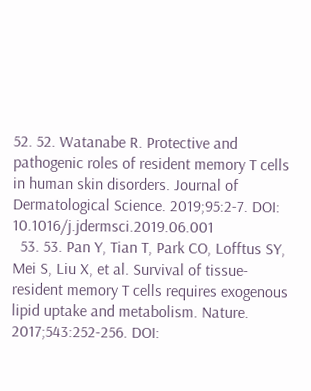52. 52. Watanabe R. Protective and pathogenic roles of resident memory T cells in human skin disorders. Journal of Dermatological Science. 2019;95:2-7. DOI: 10.1016/j.jdermsci.2019.06.001
  53. 53. Pan Y, Tian T, Park CO, Lofftus SY, Mei S, Liu X, et al. Survival of tissue-resident memory T cells requires exogenous lipid uptake and metabolism. Nature. 2017;543:252-256. DOI: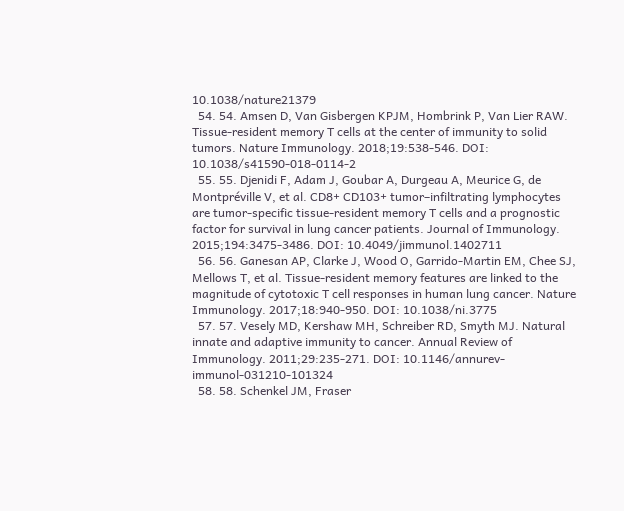10.1038/nature21379
  54. 54. Amsen D, Van Gisbergen KPJM, Hombrink P, Van Lier RAW. Tissue-resident memory T cells at the center of immunity to solid tumors. Nature Immunology. 2018;19:538-546. DOI: 10.1038/s41590-018-0114-2
  55. 55. Djenidi F, Adam J, Goubar A, Durgeau A, Meurice G, de Montpréville V, et al. CD8+ CD103+ tumor–infiltrating lymphocytes are tumor-specific tissue-resident memory T cells and a prognostic factor for survival in lung cancer patients. Journal of Immunology. 2015;194:3475-3486. DOI: 10.4049/jimmunol.1402711
  56. 56. Ganesan AP, Clarke J, Wood O, Garrido-Martin EM, Chee SJ, Mellows T, et al. Tissue-resident memory features are linked to the magnitude of cytotoxic T cell responses in human lung cancer. Nature Immunology. 2017;18:940-950. DOI: 10.1038/ni.3775
  57. 57. Vesely MD, Kershaw MH, Schreiber RD, Smyth MJ. Natural innate and adaptive immunity to cancer. Annual Review of Immunology. 2011;29:235-271. DOI: 10.1146/annurev-immunol-031210-101324
  58. 58. Schenkel JM, Fraser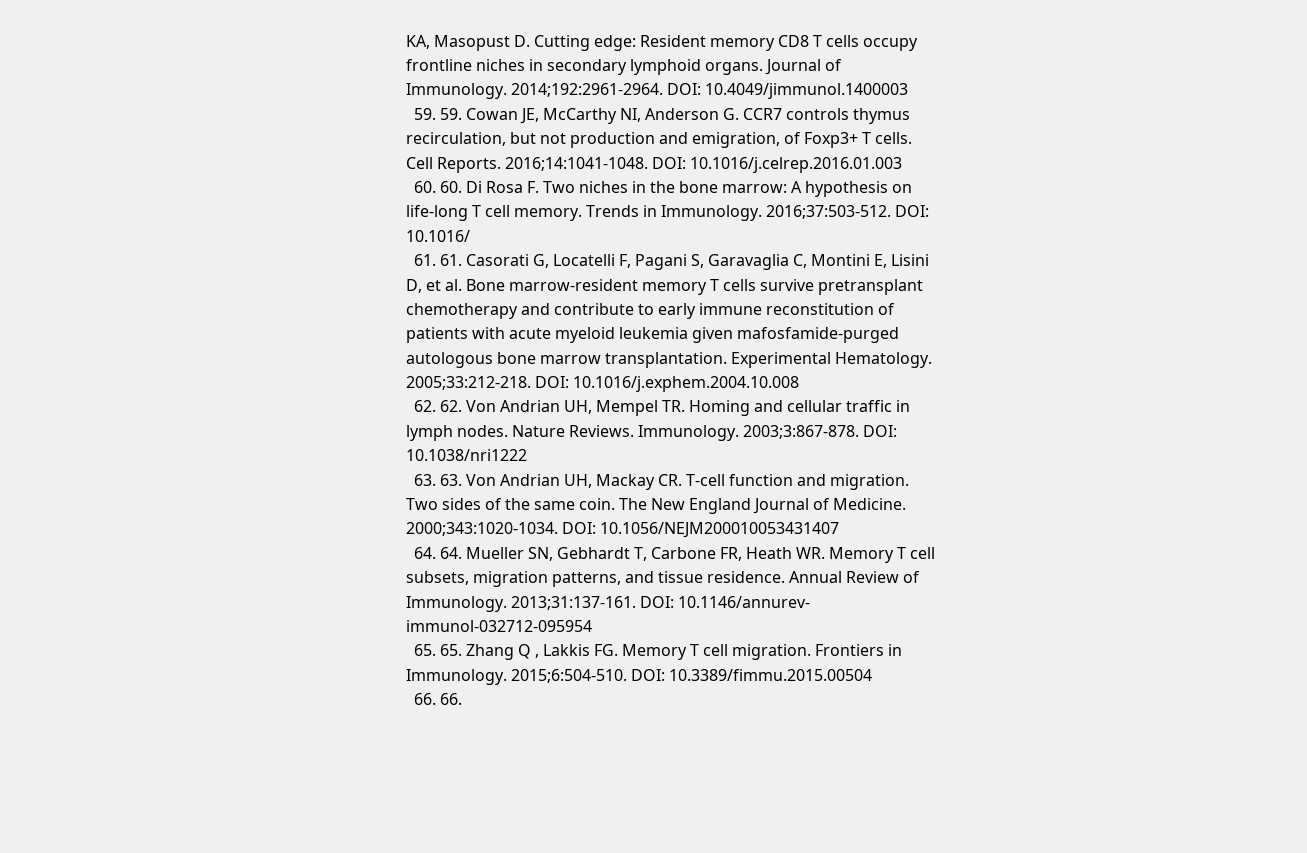KA, Masopust D. Cutting edge: Resident memory CD8 T cells occupy frontline niches in secondary lymphoid organs. Journal of Immunology. 2014;192:2961-2964. DOI: 10.4049/jimmunol.1400003
  59. 59. Cowan JE, McCarthy NI, Anderson G. CCR7 controls thymus recirculation, but not production and emigration, of Foxp3+ T cells. Cell Reports. 2016;14:1041-1048. DOI: 10.1016/j.celrep.2016.01.003
  60. 60. Di Rosa F. Two niches in the bone marrow: A hypothesis on life-long T cell memory. Trends in Immunology. 2016;37:503-512. DOI: 10.1016/
  61. 61. Casorati G, Locatelli F, Pagani S, Garavaglia C, Montini E, Lisini D, et al. Bone marrow-resident memory T cells survive pretransplant chemotherapy and contribute to early immune reconstitution of patients with acute myeloid leukemia given mafosfamide-purged autologous bone marrow transplantation. Experimental Hematology. 2005;33:212-218. DOI: 10.1016/j.exphem.2004.10.008
  62. 62. Von Andrian UH, Mempel TR. Homing and cellular traffic in lymph nodes. Nature Reviews. Immunology. 2003;3:867-878. DOI: 10.1038/nri1222
  63. 63. Von Andrian UH, Mackay CR. T-cell function and migration. Two sides of the same coin. The New England Journal of Medicine. 2000;343:1020-1034. DOI: 10.1056/NEJM200010053431407
  64. 64. Mueller SN, Gebhardt T, Carbone FR, Heath WR. Memory T cell subsets, migration patterns, and tissue residence. Annual Review of Immunology. 2013;31:137-161. DOI: 10.1146/annurev-immunol-032712-095954
  65. 65. Zhang Q , Lakkis FG. Memory T cell migration. Frontiers in Immunology. 2015;6:504-510. DOI: 10.3389/fimmu.2015.00504
  66. 66.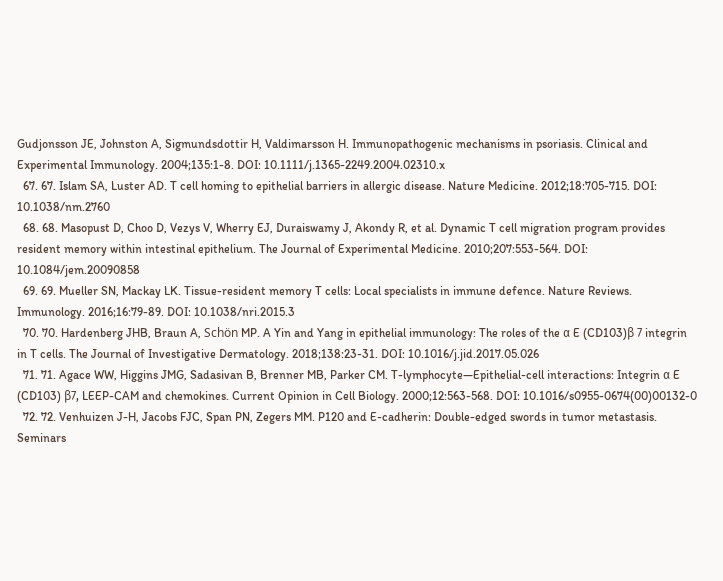Gudjonsson JE, Johnston A, Sigmundsdottir H, Valdimarsson H. Immunopathogenic mechanisms in psoriasis. Clinical and Experimental Immunology. 2004;135:1-8. DOI: 10.1111/j.1365-2249.2004.02310.x
  67. 67. Islam SA, Luster AD. T cell homing to epithelial barriers in allergic disease. Nature Medicine. 2012;18:705-715. DOI: 10.1038/nm.2760
  68. 68. Masopust D, Choo D, Vezys V, Wherry EJ, Duraiswamy J, Akondy R, et al. Dynamic T cell migration program provides resident memory within intestinal epithelium. The Journal of Experimental Medicine. 2010;207:553-564. DOI: 10.1084/jem.20090858
  69. 69. Mueller SN, Mackay LK. Tissue-resident memory T cells: Local specialists in immune defence. Nature Reviews. Immunology. 2016;16:79-89. DOI: 10.1038/nri.2015.3
  70. 70. Hardenberg JHB, Braun A, Schön MP. A Yin and Yang in epithelial immunology: The roles of the α E (CD103)β 7 integrin in T cells. The Journal of Investigative Dermatology. 2018;138:23-31. DOI: 10.1016/j.jid.2017.05.026
  71. 71. Agace WW, Higgins JMG, Sadasivan B, Brenner MB, Parker CM. T-lymphocyte—Epithelial-cell interactions: Integrin α E (CD103) β7, LEEP-CAM and chemokines. Current Opinion in Cell Biology. 2000;12:563-568. DOI: 10.1016/s0955-0674(00)00132-0
  72. 72. Venhuizen J-H, Jacobs FJC, Span PN, Zegers MM. P120 and E-cadherin: Double-edged swords in tumor metastasis. Seminars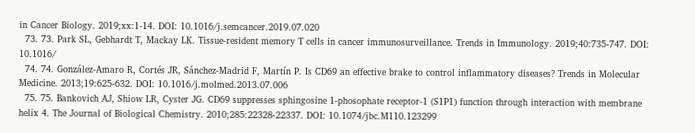in Cancer Biology. 2019;xx:1-14. DOI: 10.1016/j.semcancer.2019.07.020
  73. 73. Park SL, Gebhardt T, Mackay LK. Tissue-resident memory T cells in cancer immunosurveillance. Trends in Immunology. 2019;40:735-747. DOI: 10.1016/
  74. 74. González-Amaro R, Cortés JR, Sánchez-Madrid F, Martín P. Is CD69 an effective brake to control inflammatory diseases? Trends in Molecular Medicine. 2013;19:625-632. DOI: 10.1016/j.molmed.2013.07.006
  75. 75. Bankovich AJ, Shiow LR, Cyster JG. CD69 suppresses sphingosine 1-phosophate receptor-1 (S1P1) function through interaction with membrane helix 4. The Journal of Biological Chemistry. 2010;285:22328-22337. DOI: 10.1074/jbc.M110.123299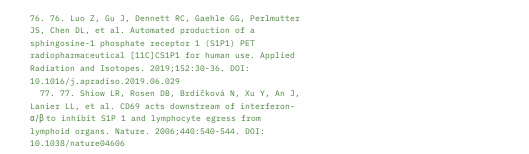76. 76. Luo Z, Gu J, Dennett RC, Gaehle GG, Perlmutter JS, Chen DL, et al. Automated production of a sphingosine-1 phosphate receptor 1 (S1P1) PET radiopharmaceutical [11C]CS1P1 for human use. Applied Radiation and Isotopes. 2019;152:30-36. DOI: 10.1016/j.apradiso.2019.06.029
  77. 77. Shiow LR, Rosen DB, Brdičková N, Xu Y, An J, Lanier LL, et al. CD69 acts downstream of interferon-α/β to inhibit S1P 1 and lymphocyte egress from lymphoid organs. Nature. 2006;440:540-544. DOI: 10.1038/nature04606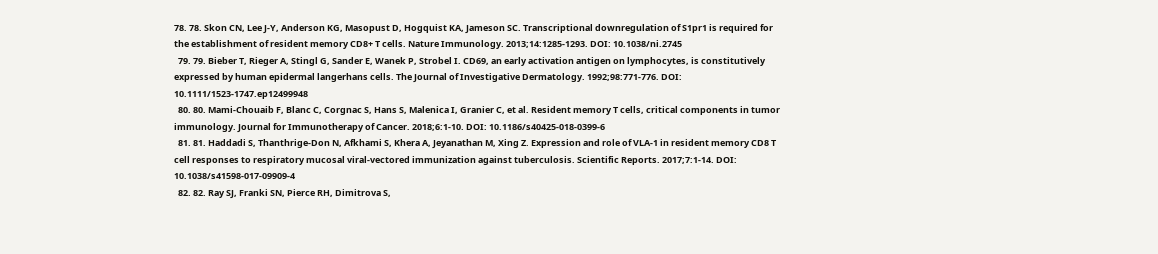78. 78. Skon CN, Lee J-Y, Anderson KG, Masopust D, Hogquist KA, Jameson SC. Transcriptional downregulation of S1pr1 is required for the establishment of resident memory CD8+ T cells. Nature Immunology. 2013;14:1285-1293. DOI: 10.1038/ni.2745
  79. 79. Bieber T, Rieger A, Stingl G, Sander E, Wanek P, Strobel I. CD69, an early activation antigen on lymphocytes, is constitutively expressed by human epidermal langerhans cells. The Journal of Investigative Dermatology. 1992;98:771-776. DOI: 10.1111/1523-1747.ep12499948
  80. 80. Mami-Chouaib F, Blanc C, Corgnac S, Hans S, Malenica I, Granier C, et al. Resident memory T cells, critical components in tumor immunology. Journal for Immunotherapy of Cancer. 2018;6:1-10. DOI: 10.1186/s40425-018-0399-6
  81. 81. Haddadi S, Thanthrige-Don N, Afkhami S, Khera A, Jeyanathan M, Xing Z. Expression and role of VLA-1 in resident memory CD8 T cell responses to respiratory mucosal viral-vectored immunization against tuberculosis. Scientific Reports. 2017;7:1-14. DOI: 10.1038/s41598-017-09909-4
  82. 82. Ray SJ, Franki SN, Pierce RH, Dimitrova S,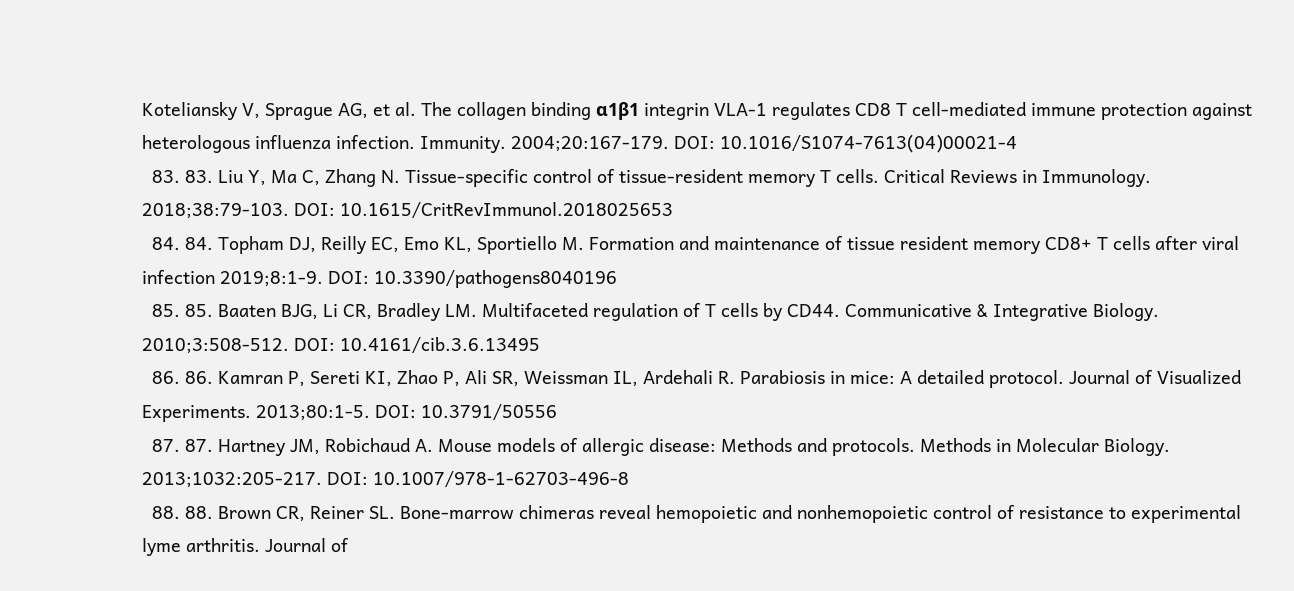Koteliansky V, Sprague AG, et al. The collagen binding α1β1 integrin VLA-1 regulates CD8 T cell-mediated immune protection against heterologous influenza infection. Immunity. 2004;20:167-179. DOI: 10.1016/S1074-7613(04)00021-4
  83. 83. Liu Y, Ma C, Zhang N. Tissue-specific control of tissue-resident memory T cells. Critical Reviews in Immunology. 2018;38:79-103. DOI: 10.1615/CritRevImmunol.2018025653
  84. 84. Topham DJ, Reilly EC, Emo KL, Sportiello M. Formation and maintenance of tissue resident memory CD8+ T cells after viral infection 2019;8:1-9. DOI: 10.3390/pathogens8040196
  85. 85. Baaten BJG, Li CR, Bradley LM. Multifaceted regulation of T cells by CD44. Communicative & Integrative Biology. 2010;3:508-512. DOI: 10.4161/cib.3.6.13495
  86. 86. Kamran P, Sereti KI, Zhao P, Ali SR, Weissman IL, Ardehali R. Parabiosis in mice: A detailed protocol. Journal of Visualized Experiments. 2013;80:1-5. DOI: 10.3791/50556
  87. 87. Hartney JM, Robichaud A. Mouse models of allergic disease: Methods and protocols. Methods in Molecular Biology. 2013;1032:205-217. DOI: 10.1007/978-1-62703-496-8
  88. 88. Brown CR, Reiner SL. Bone-marrow chimeras reveal hemopoietic and nonhemopoietic control of resistance to experimental lyme arthritis. Journal of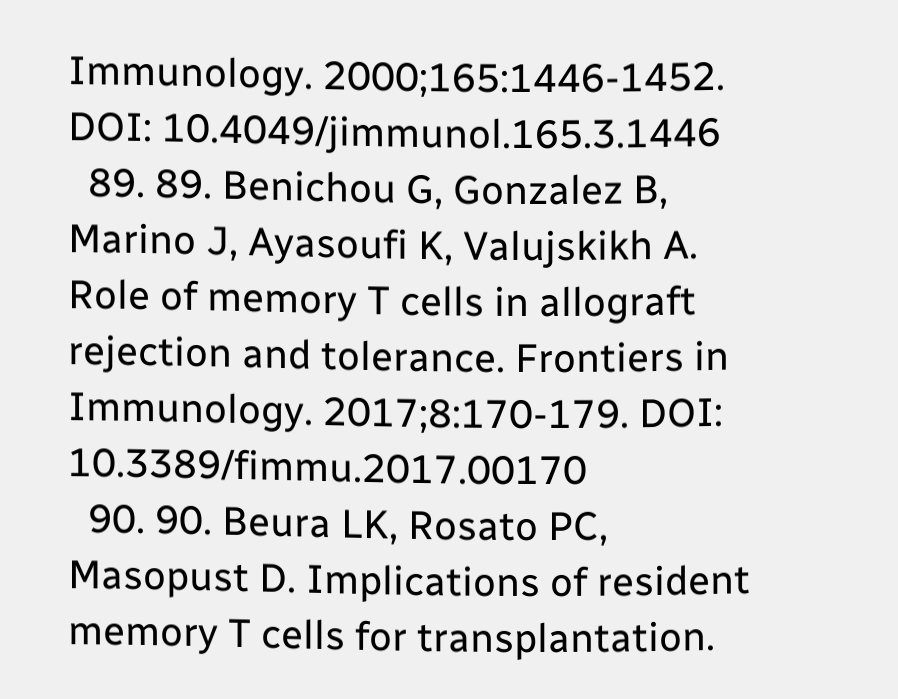Immunology. 2000;165:1446-1452. DOI: 10.4049/jimmunol.165.3.1446
  89. 89. Benichou G, Gonzalez B, Marino J, Ayasoufi K, Valujskikh A. Role of memory T cells in allograft rejection and tolerance. Frontiers in Immunology. 2017;8:170-179. DOI: 10.3389/fimmu.2017.00170
  90. 90. Beura LK, Rosato PC, Masopust D. Implications of resident memory T cells for transplantation.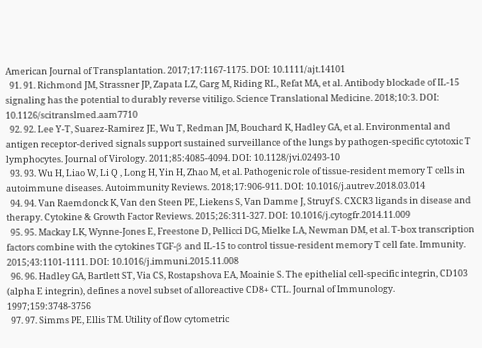American Journal of Transplantation. 2017;17:1167-1175. DOI: 10.1111/ajt.14101
  91. 91. Richmond JM, Strassner JP, Zapata LZ, Garg M, Riding RL, Refat MA, et al. Antibody blockade of IL-15 signaling has the potential to durably reverse vitiligo. Science Translational Medicine. 2018;10:3. DOI: 10.1126/scitranslmed.aam7710
  92. 92. Lee Y-T, Suarez-Ramirez JE, Wu T, Redman JM, Bouchard K, Hadley GA, et al. Environmental and antigen receptor-derived signals support sustained surveillance of the lungs by pathogen-specific cytotoxic T lymphocytes. Journal of Virology. 2011;85:4085-4094. DOI: 10.1128/jvi.02493-10
  93. 93. Wu H, Liao W, Li Q , Long H, Yin H, Zhao M, et al. Pathogenic role of tissue-resident memory T cells in autoimmune diseases. Autoimmunity Reviews. 2018;17:906-911. DOI: 10.1016/j.autrev.2018.03.014
  94. 94. Van Raemdonck K, Van den Steen PE, Liekens S, Van Damme J, Struyf S. CXCR3 ligands in disease and therapy. Cytokine & Growth Factor Reviews. 2015;26:311-327. DOI: 10.1016/j.cytogfr.2014.11.009
  95. 95. Mackay LK, Wynne-Jones E, Freestone D, Pellicci DG, Mielke LA, Newman DM, et al. T-box transcription factors combine with the cytokines TGF-β and IL-15 to control tissue-resident memory T cell fate. Immunity. 2015;43:1101-1111. DOI: 10.1016/j.immuni.2015.11.008
  96. 96. Hadley GA, Bartlett ST, Via CS, Rostapshova EA, Moainie S. The epithelial cell-specific integrin, CD103 (alpha E integrin), defines a novel subset of alloreactive CD8+ CTL. Journal of Immunology. 1997;159:3748-3756
  97. 97. Simms PE, Ellis TM. Utility of flow cytometric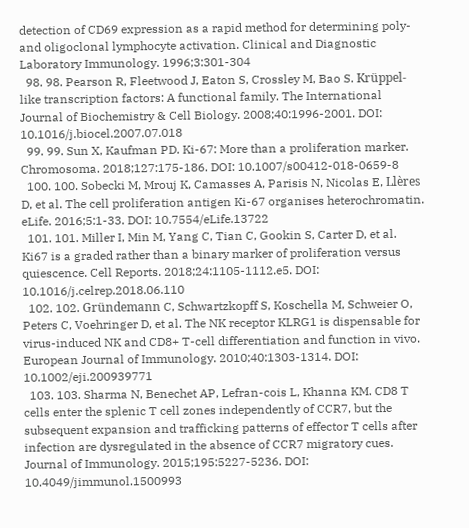detection of CD69 expression as a rapid method for determining poly- and oligoclonal lymphocyte activation. Clinical and Diagnostic Laboratory Immunology. 1996;3:301-304
  98. 98. Pearson R, Fleetwood J, Eaton S, Crossley M, Bao S. Krüppel-like transcription factors: A functional family. The International Journal of Biochemistry & Cell Biology. 2008;40:1996-2001. DOI: 10.1016/j.biocel.2007.07.018
  99. 99. Sun X, Kaufman PD. Ki-67: More than a proliferation marker. Chromosoma. 2018;127:175-186. DOI: 10.1007/s00412-018-0659-8
  100. 100. Sobecki M, Mrouj K, Camasses A, Parisis N, Nicolas E, Llères D, et al. The cell proliferation antigen Ki-67 organises heterochromatin. eLife. 2016;5:1-33. DOI: 10.7554/eLife.13722
  101. 101. Miller I, Min M, Yang C, Tian C, Gookin S, Carter D, et al. Ki67 is a graded rather than a binary marker of proliferation versus quiescence. Cell Reports. 2018;24:1105-1112.e5. DOI: 10.1016/j.celrep.2018.06.110
  102. 102. Gründemann C, Schwartzkopff S, Koschella M, Schweier O, Peters C, Voehringer D, et al. The NK receptor KLRG1 is dispensable for virus-induced NK and CD8+ T-cell differentiation and function in vivo. European Journal of Immunology. 2010;40:1303-1314. DOI: 10.1002/eji.200939771
  103. 103. Sharma N, Benechet AP, Lefran-cois L, Khanna KM. CD8 T cells enter the splenic T cell zones independently of CCR7, but the subsequent expansion and trafficking patterns of effector T cells after infection are dysregulated in the absence of CCR7 migratory cues. Journal of Immunology. 2015;195:5227-5236. DOI: 10.4049/jimmunol.1500993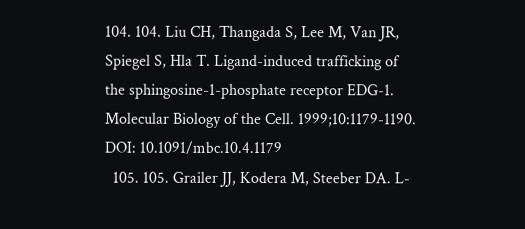104. 104. Liu CH, Thangada S, Lee M, Van JR, Spiegel S, Hla T. Ligand-induced trafficking of the sphingosine-1-phosphate receptor EDG-1. Molecular Biology of the Cell. 1999;10:1179-1190. DOI: 10.1091/mbc.10.4.1179
  105. 105. Grailer JJ, Kodera M, Steeber DA. L-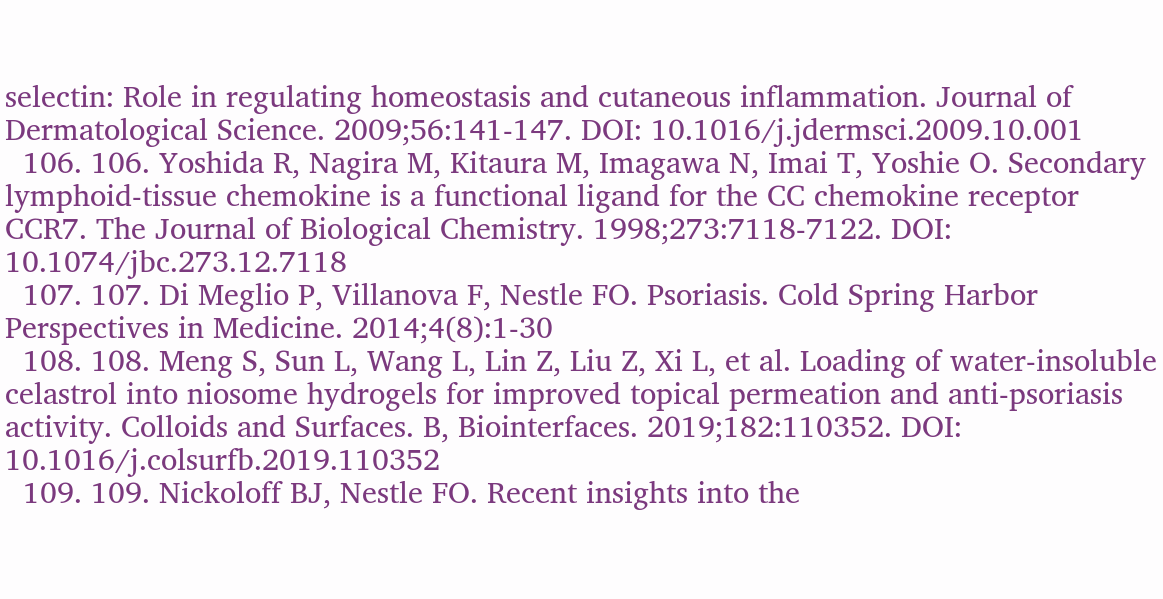selectin: Role in regulating homeostasis and cutaneous inflammation. Journal of Dermatological Science. 2009;56:141-147. DOI: 10.1016/j.jdermsci.2009.10.001
  106. 106. Yoshida R, Nagira M, Kitaura M, Imagawa N, Imai T, Yoshie O. Secondary lymphoid-tissue chemokine is a functional ligand for the CC chemokine receptor CCR7. The Journal of Biological Chemistry. 1998;273:7118-7122. DOI: 10.1074/jbc.273.12.7118
  107. 107. Di Meglio P, Villanova F, Nestle FO. Psoriasis. Cold Spring Harbor Perspectives in Medicine. 2014;4(8):1-30
  108. 108. Meng S, Sun L, Wang L, Lin Z, Liu Z, Xi L, et al. Loading of water-insoluble celastrol into niosome hydrogels for improved topical permeation and anti-psoriasis activity. Colloids and Surfaces. B, Biointerfaces. 2019;182:110352. DOI: 10.1016/j.colsurfb.2019.110352
  109. 109. Nickoloff BJ, Nestle FO. Recent insights into the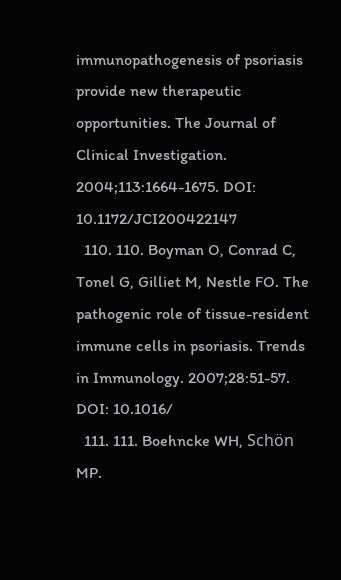immunopathogenesis of psoriasis provide new therapeutic opportunities. The Journal of Clinical Investigation. 2004;113:1664-1675. DOI: 10.1172/JCI200422147
  110. 110. Boyman O, Conrad C, Tonel G, Gilliet M, Nestle FO. The pathogenic role of tissue-resident immune cells in psoriasis. Trends in Immunology. 2007;28:51-57. DOI: 10.1016/
  111. 111. Boehncke WH, Schön MP.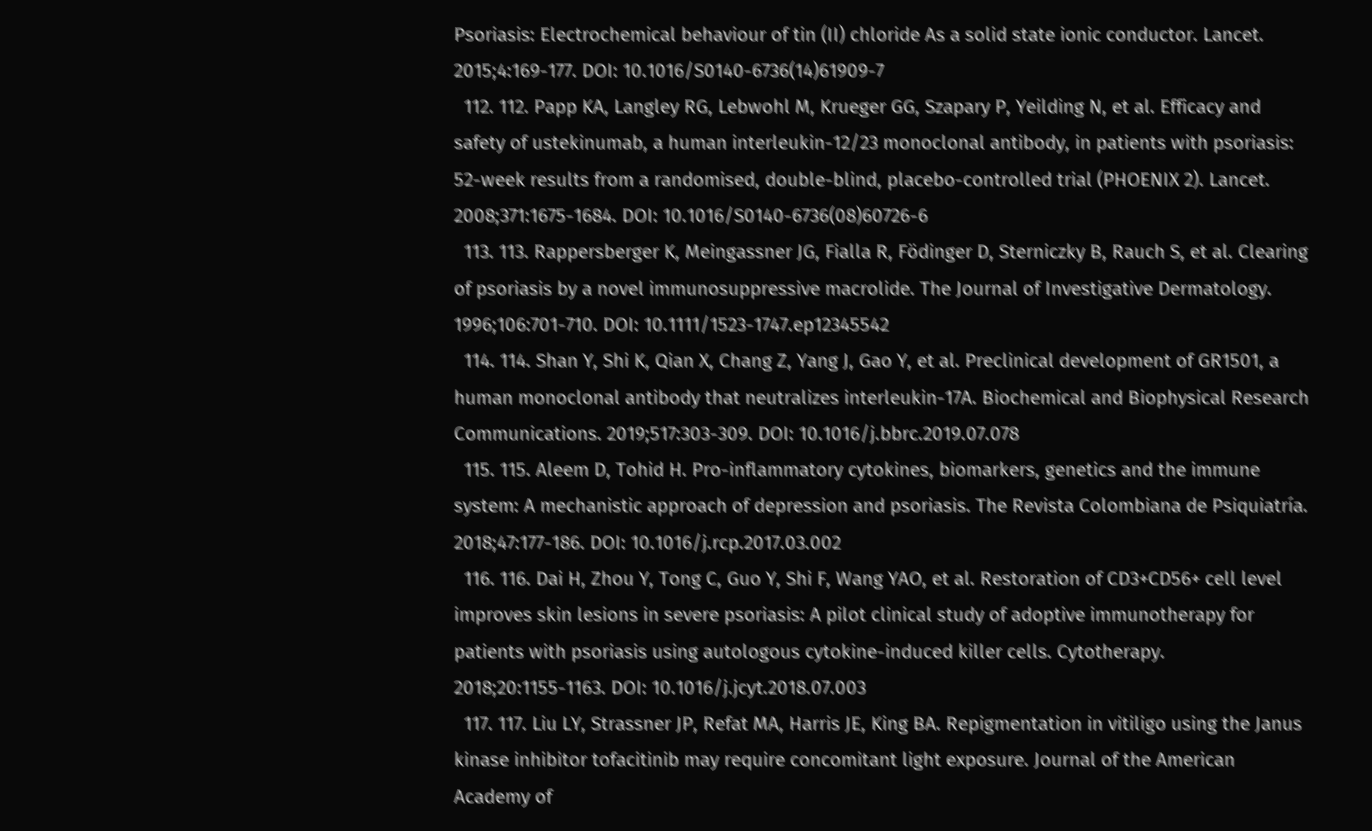Psoriasis: Electrochemical behaviour of tin (II) chloride As a solid state ionic conductor. Lancet. 2015;4:169-177. DOI: 10.1016/S0140-6736(14)61909-7
  112. 112. Papp KA, Langley RG, Lebwohl M, Krueger GG, Szapary P, Yeilding N, et al. Efficacy and safety of ustekinumab, a human interleukin-12/23 monoclonal antibody, in patients with psoriasis: 52-week results from a randomised, double-blind, placebo-controlled trial (PHOENIX 2). Lancet. 2008;371:1675-1684. DOI: 10.1016/S0140-6736(08)60726-6
  113. 113. Rappersberger K, Meingassner JG, Fialla R, Födinger D, Sterniczky B, Rauch S, et al. Clearing of psoriasis by a novel immunosuppressive macrolide. The Journal of Investigative Dermatology. 1996;106:701-710. DOI: 10.1111/1523-1747.ep12345542
  114. 114. Shan Y, Shi K, Qian X, Chang Z, Yang J, Gao Y, et al. Preclinical development of GR1501, a human monoclonal antibody that neutralizes interleukin-17A. Biochemical and Biophysical Research Communications. 2019;517:303-309. DOI: 10.1016/j.bbrc.2019.07.078
  115. 115. Aleem D, Tohid H. Pro-inflammatory cytokines, biomarkers, genetics and the immune system: A mechanistic approach of depression and psoriasis. The Revista Colombiana de Psiquiatría. 2018;47:177-186. DOI: 10.1016/j.rcp.2017.03.002
  116. 116. Dai H, Zhou Y, Tong C, Guo Y, Shi F, Wang YAO, et al. Restoration of CD3+CD56+ cell level improves skin lesions in severe psoriasis: A pilot clinical study of adoptive immunotherapy for patients with psoriasis using autologous cytokine-induced killer cells. Cytotherapy. 2018;20:1155-1163. DOI: 10.1016/j.jcyt.2018.07.003
  117. 117. Liu LY, Strassner JP, Refat MA, Harris JE, King BA. Repigmentation in vitiligo using the Janus kinase inhibitor tofacitinib may require concomitant light exposure. Journal of the American Academy of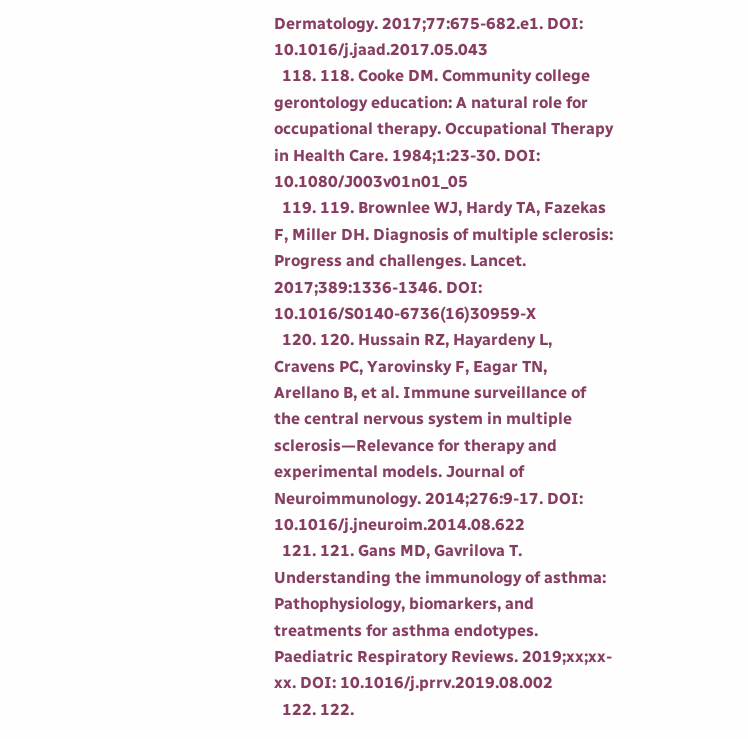Dermatology. 2017;77:675-682.e1. DOI: 10.1016/j.jaad.2017.05.043
  118. 118. Cooke DM. Community college gerontology education: A natural role for occupational therapy. Occupational Therapy in Health Care. 1984;1:23-30. DOI: 10.1080/J003v01n01_05
  119. 119. Brownlee WJ, Hardy TA, Fazekas F, Miller DH. Diagnosis of multiple sclerosis: Progress and challenges. Lancet. 2017;389:1336-1346. DOI: 10.1016/S0140-6736(16)30959-X
  120. 120. Hussain RZ, Hayardeny L, Cravens PC, Yarovinsky F, Eagar TN, Arellano B, et al. Immune surveillance of the central nervous system in multiple sclerosis—Relevance for therapy and experimental models. Journal of Neuroimmunology. 2014;276:9-17. DOI: 10.1016/j.jneuroim.2014.08.622
  121. 121. Gans MD, Gavrilova T. Understanding the immunology of asthma: Pathophysiology, biomarkers, and treatments for asthma endotypes. Paediatric Respiratory Reviews. 2019;xx;xx-xx. DOI: 10.1016/j.prrv.2019.08.002
  122. 122.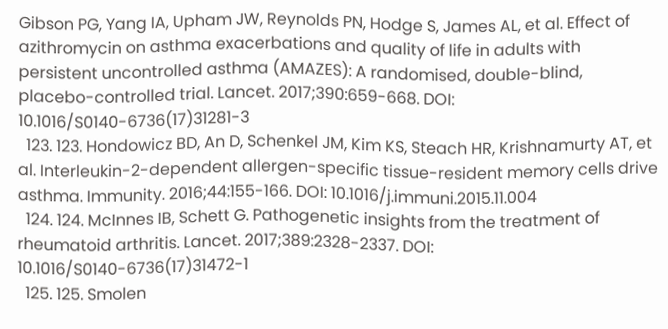Gibson PG, Yang IA, Upham JW, Reynolds PN, Hodge S, James AL, et al. Effect of azithromycin on asthma exacerbations and quality of life in adults with persistent uncontrolled asthma (AMAZES): A randomised, double-blind, placebo-controlled trial. Lancet. 2017;390:659-668. DOI: 10.1016/S0140-6736(17)31281-3
  123. 123. Hondowicz BD, An D, Schenkel JM, Kim KS, Steach HR, Krishnamurty AT, et al. Interleukin-2-dependent allergen-specific tissue-resident memory cells drive asthma. Immunity. 2016;44:155-166. DOI: 10.1016/j.immuni.2015.11.004
  124. 124. McInnes IB, Schett G. Pathogenetic insights from the treatment of rheumatoid arthritis. Lancet. 2017;389:2328-2337. DOI: 10.1016/S0140-6736(17)31472-1
  125. 125. Smolen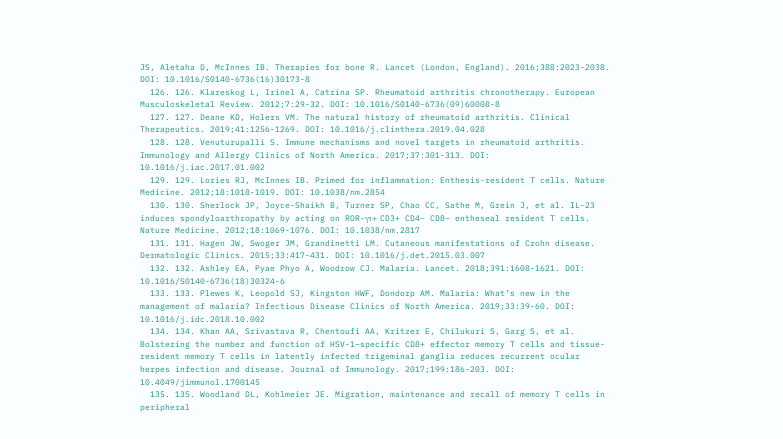JS, Aletaha D, McInnes IB. Therapies for bone R. Lancet (London, England). 2016;388:2023-2038. DOI: 10.1016/S0140-6736(16)30173-8
  126. 126. Klareskog L, Irinel A, Catrina SP. Rheumatoid arthritis chronotherapy. European Musculoskeletal Review. 2012;7:29-32. DOI: 10.1016/S0140-6736(09)60008-8
  127. 127. Deane KD, Holers VM. The natural history of rheumatoid arthritis. Clinical Therapeutics. 2019;41:1256-1269. DOI: 10.1016/j.clinthera.2019.04.028
  128. 128. Venuturupalli S. Immune mechanisms and novel targets in rheumatoid arthritis. Immunology and Allergy Clinics of North America. 2017;37:301-313. DOI: 10.1016/j.iac.2017.01.002
  129. 129. Lories RJ, McInnes IB. Primed for inflammation: Enthesis-resident T cells. Nature Medicine. 2012;18:1018-1019. DOI: 10.1038/nm.2854
  130. 130. Sherlock JP, Joyce-Shaikh B, Turner SP, Chao CC, Sathe M, Grein J, et al. IL-23 induces spondyloarthropathy by acting on ROR-γt+ CD3+ CD4− CD8− entheseal resident T cells. Nature Medicine. 2012;18:1069-1076. DOI: 10.1038/nm.2817
  131. 131. Hagen JW, Swoger JM, Grandinetti LM. Cutaneous manifestations of Crohn disease. Dermatologic Clinics. 2015;33:417-431. DOI: 10.1016/j.det.2015.03.007
  132. 132. Ashley EA, Pyae Phyo A, Woodrow CJ. Malaria. Lancet. 2018;391:1608-1621. DOI: 10.1016/S0140-6736(18)30324-6
  133. 133. Plewes K, Leopold SJ, Kingston HWF, Dondorp AM. Malaria: What’s new in the management of malaria? Infectious Disease Clinics of North America. 2019;33:39-60. DOI: 10.1016/j.idc.2018.10.002
  134. 134. Khan AA, Srivastava R, Chentoufi AA, Kritzer E, Chilukuri S, Garg S, et al. Bolstering the number and function of HSV-1–specific CD8+ effector memory T cells and tissue-resident memory T cells in latently infected trigeminal ganglia reduces recurrent ocular herpes infection and disease. Journal of Immunology. 2017;199:186-203. DOI: 10.4049/jimmunol.1700145
  135. 135. Woodland DL, Kohlmeier JE. Migration, maintenance and recall of memory T cells in peripheral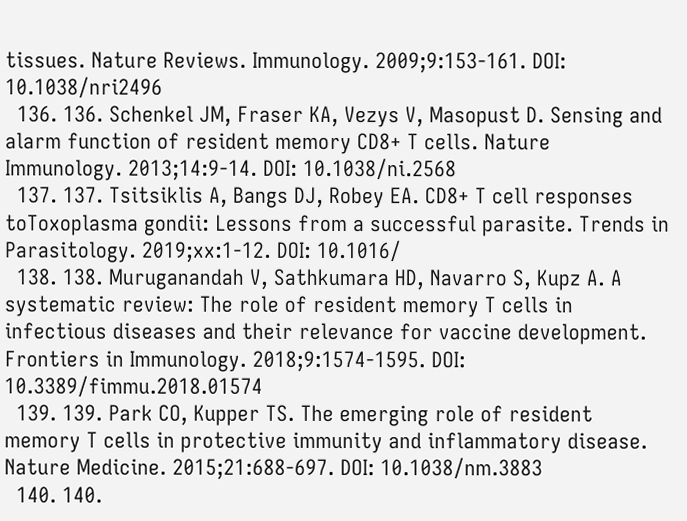tissues. Nature Reviews. Immunology. 2009;9:153-161. DOI: 10.1038/nri2496
  136. 136. Schenkel JM, Fraser KA, Vezys V, Masopust D. Sensing and alarm function of resident memory CD8+ T cells. Nature Immunology. 2013;14:9-14. DOI: 10.1038/ni.2568
  137. 137. Tsitsiklis A, Bangs DJ, Robey EA. CD8+ T cell responses toToxoplasma gondii: Lessons from a successful parasite. Trends in Parasitology. 2019;xx:1-12. DOI: 10.1016/
  138. 138. Muruganandah V, Sathkumara HD, Navarro S, Kupz A. A systematic review: The role of resident memory T cells in infectious diseases and their relevance for vaccine development. Frontiers in Immunology. 2018;9:1574-1595. DOI: 10.3389/fimmu.2018.01574
  139. 139. Park CO, Kupper TS. The emerging role of resident memory T cells in protective immunity and inflammatory disease. Nature Medicine. 2015;21:688-697. DOI: 10.1038/nm.3883
  140. 140.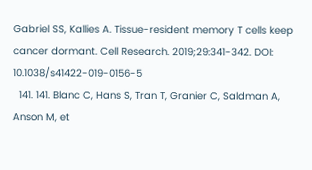Gabriel SS, Kallies A. Tissue-resident memory T cells keep cancer dormant. Cell Research. 2019;29:341-342. DOI: 10.1038/s41422-019-0156-5
  141. 141. Blanc C, Hans S, Tran T, Granier C, Saldman A, Anson M, et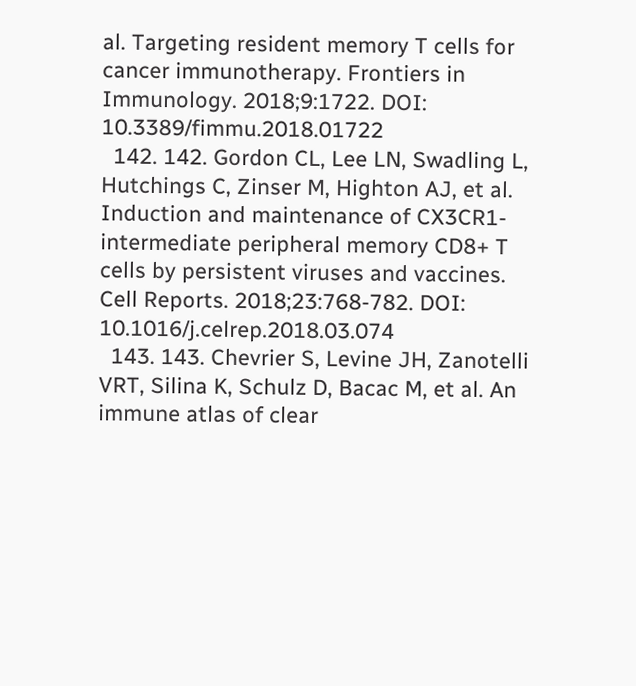al. Targeting resident memory T cells for cancer immunotherapy. Frontiers in Immunology. 2018;9:1722. DOI: 10.3389/fimmu.2018.01722
  142. 142. Gordon CL, Lee LN, Swadling L, Hutchings C, Zinser M, Highton AJ, et al. Induction and maintenance of CX3CR1-intermediate peripheral memory CD8+ T cells by persistent viruses and vaccines. Cell Reports. 2018;23:768-782. DOI: 10.1016/j.celrep.2018.03.074
  143. 143. Chevrier S, Levine JH, Zanotelli VRT, Silina K, Schulz D, Bacac M, et al. An immune atlas of clear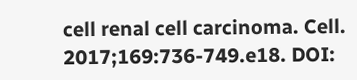cell renal cell carcinoma. Cell. 2017;169:736-749.e18. DOI: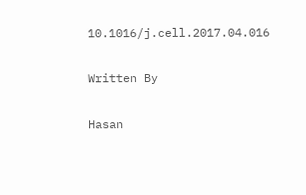10.1016/j.cell.2017.04.016

Written By

Hasan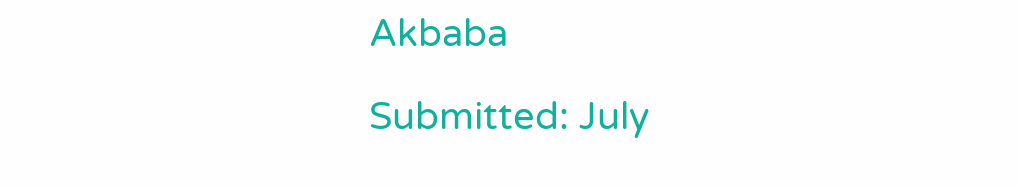Akbaba

Submitted: July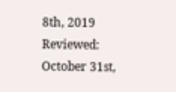8th, 2019 Reviewed: October 31st,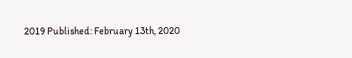2019 Published: February 13th, 2020